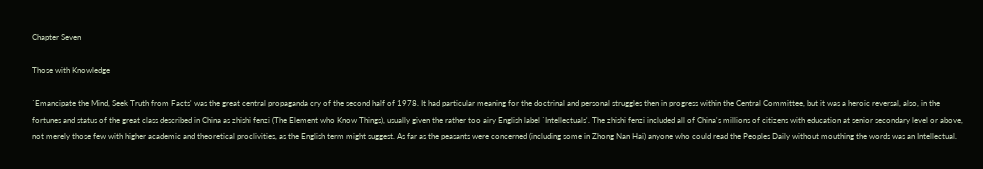Chapter Seven

Those with Knowledge

`Emancipate the Mind, Seek Truth from Facts' was the great central propaganda cry of the second half of 1978. It had particular meaning for the doctrinal and personal struggles then in progress within the Central Committee, but it was a heroic reversal, also, in the fortunes and status of the great class described in China as zhishi fenzi (The Element who Know Things), usually given the rather too airy English label `Intellectuals'. The zhishi fenzi included all of China's millions of citizens with education at senior secondary level or above, not merely those few with higher academic and theoretical proclivities, as the English term might suggest. As far as the peasants were concerned (including some in Zhong Nan Hai) anyone who could read the Peoples Daily without mouthing the words was an Intellectual.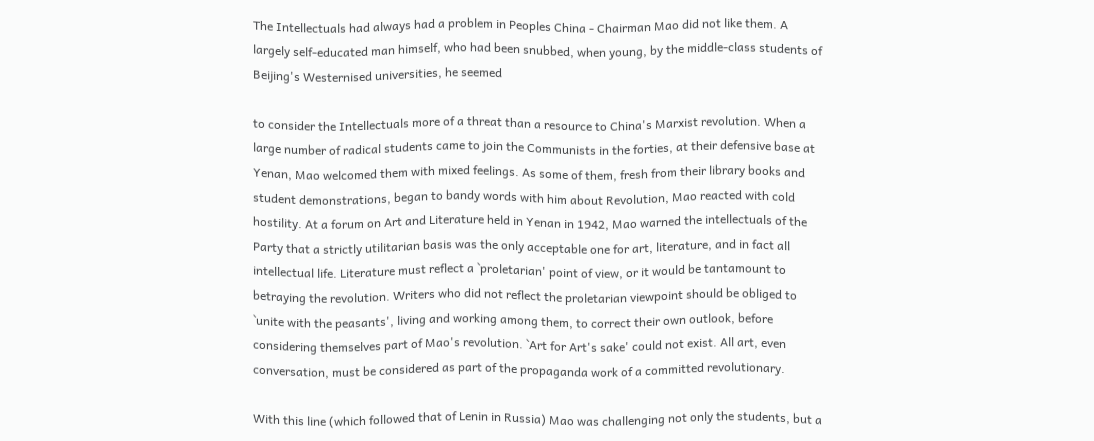The Intellectuals had always had a problem in Peoples China - Chairman Mao did not like them. A largely self-educated man himself, who had been snubbed, when young, by the middle-class students of Beijing's Westernised universities, he seemed

to consider the Intellectuals more of a threat than a resource to China's Marxist revolution. When a large number of radical students came to join the Communists in the forties, at their defensive base at Yenan, Mao welcomed them with mixed feelings. As some of them, fresh from their library books and student demonstrations, began to bandy words with him about Revolution, Mao reacted with cold hostility. At a forum on Art and Literature held in Yenan in 1942, Mao warned the intellectuals of the Party that a strictly utilitarian basis was the only acceptable one for art, literature, and in fact all intellectual life. Literature must reflect a `proletarian' point of view, or it would be tantamount to betraying the revolution. Writers who did not reflect the proletarian viewpoint should be obliged to `unite with the peasants', living and working among them, to correct their own outlook, before considering themselves part of Mao's revolution. `Art for Art's sake' could not exist. All art, even conversation, must be considered as part of the propaganda work of a committed revolutionary.

With this line (which followed that of Lenin in Russia) Mao was challenging not only the students, but a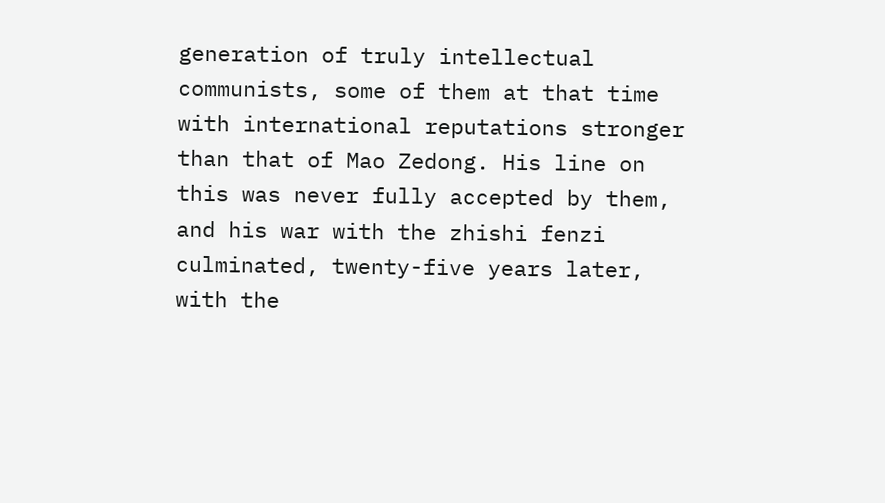generation of truly intellectual communists, some of them at that time with international reputations stronger than that of Mao Zedong. His line on this was never fully accepted by them, and his war with the zhishi fenzi culminated, twenty-five years later, with the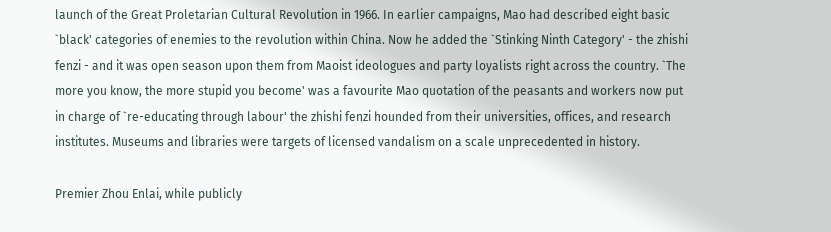launch of the Great Proletarian Cultural Revolution in 1966. In earlier campaigns, Mao had described eight basic `black' categories of enemies to the revolution within China. Now he added the `Stinking Ninth Category' - the zhishi fenzi - and it was open season upon them from Maoist ideologues and party loyalists right across the country. `The more you know, the more stupid you become' was a favourite Mao quotation of the peasants and workers now put in charge of `re-educating through labour' the zhishi fenzi hounded from their universities, offices, and research institutes. Museums and libraries were targets of licensed vandalism on a scale unprecedented in history.

Premier Zhou Enlai, while publicly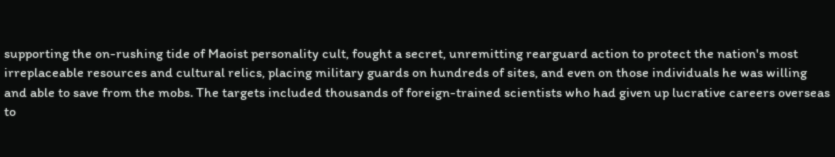supporting the on-rushing tide of Maoist personality cult, fought a secret, unremitting rearguard action to protect the nation's most irreplaceable resources and cultural relics, placing military guards on hundreds of sites, and even on those individuals he was willing and able to save from the mobs. The targets included thousands of foreign-trained scientists who had given up lucrative careers overseas to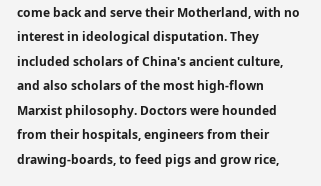come back and serve their Motherland, with no interest in ideological disputation. They included scholars of China's ancient culture, and also scholars of the most high-flown Marxist philosophy. Doctors were hounded from their hospitals, engineers from their drawing-boards, to feed pigs and grow rice,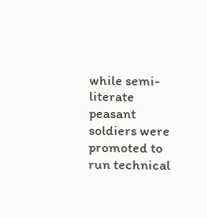while semi-literate peasant soldiers were promoted to run technical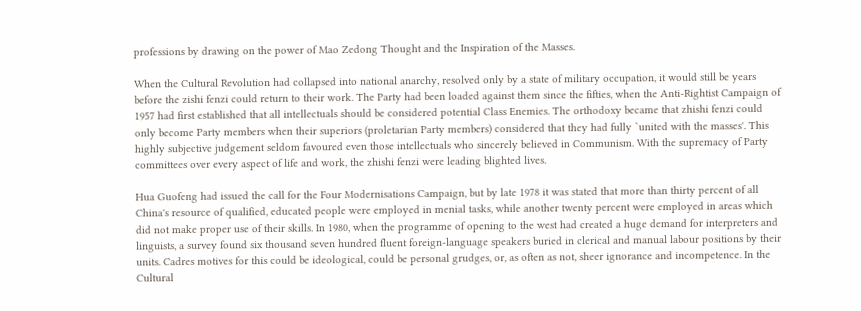professions by drawing on the power of Mao Zedong Thought and the Inspiration of the Masses.

When the Cultural Revolution had collapsed into national anarchy, resolved only by a state of military occupation, it would still be years before the zishi fenzi could return to their work. The Party had been loaded against them since the fifties, when the Anti-Rightist Campaign of 1957 had first established that all intellectuals should be considered potential Class Enemies. The orthodoxy became that zhishi fenzi could only become Party members when their superiors (proletarian Party members) considered that they had fully `united with the masses'. This highly subjective judgement seldom favoured even those intellectuals who sincerely believed in Communism. With the supremacy of Party committees over every aspect of life and work, the zhishi fenzi were leading blighted lives.

Hua Guofeng had issued the call for the Four Modernisations Campaign, but by late 1978 it was stated that more than thirty percent of all China's resource of qualified, educated people were employed in menial tasks, while another twenty percent were employed in areas which did not make proper use of their skills. In 1980, when the programme of opening to the west had created a huge demand for interpreters and linguists, a survey found six thousand seven hundred fluent foreign-language speakers buried in clerical and manual labour positions by their units. Cadres motives for this could be ideological, could be personal grudges, or, as often as not, sheer ignorance and incompetence. In the Cultural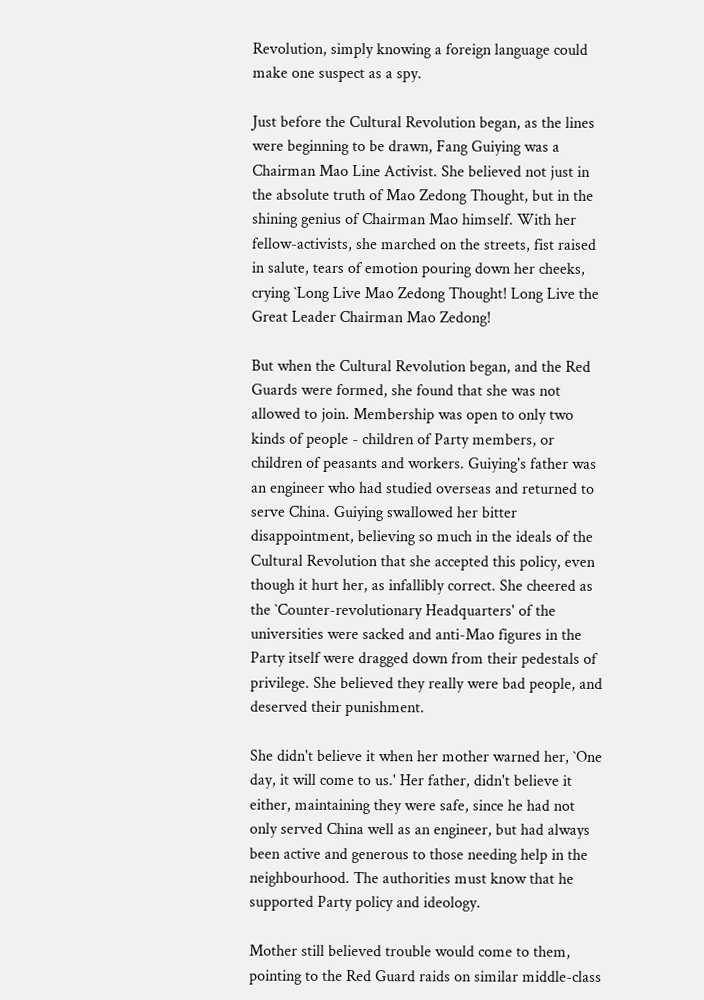Revolution, simply knowing a foreign language could make one suspect as a spy.

Just before the Cultural Revolution began, as the lines were beginning to be drawn, Fang Guiying was a Chairman Mao Line Activist. She believed not just in the absolute truth of Mao Zedong Thought, but in the shining genius of Chairman Mao himself. With her fellow-activists, she marched on the streets, fist raised in salute, tears of emotion pouring down her cheeks, crying `Long Live Mao Zedong Thought! Long Live the Great Leader Chairman Mao Zedong!

But when the Cultural Revolution began, and the Red Guards were formed, she found that she was not allowed to join. Membership was open to only two kinds of people - children of Party members, or children of peasants and workers. Guiying's father was an engineer who had studied overseas and returned to serve China. Guiying swallowed her bitter disappointment, believing so much in the ideals of the Cultural Revolution that she accepted this policy, even though it hurt her, as infallibly correct. She cheered as the `Counter-revolutionary Headquarters' of the universities were sacked and anti-Mao figures in the Party itself were dragged down from their pedestals of privilege. She believed they really were bad people, and deserved their punishment.

She didn't believe it when her mother warned her, `One day, it will come to us.' Her father, didn't believe it either, maintaining they were safe, since he had not only served China well as an engineer, but had always been active and generous to those needing help in the neighbourhood. The authorities must know that he supported Party policy and ideology.

Mother still believed trouble would come to them, pointing to the Red Guard raids on similar middle-class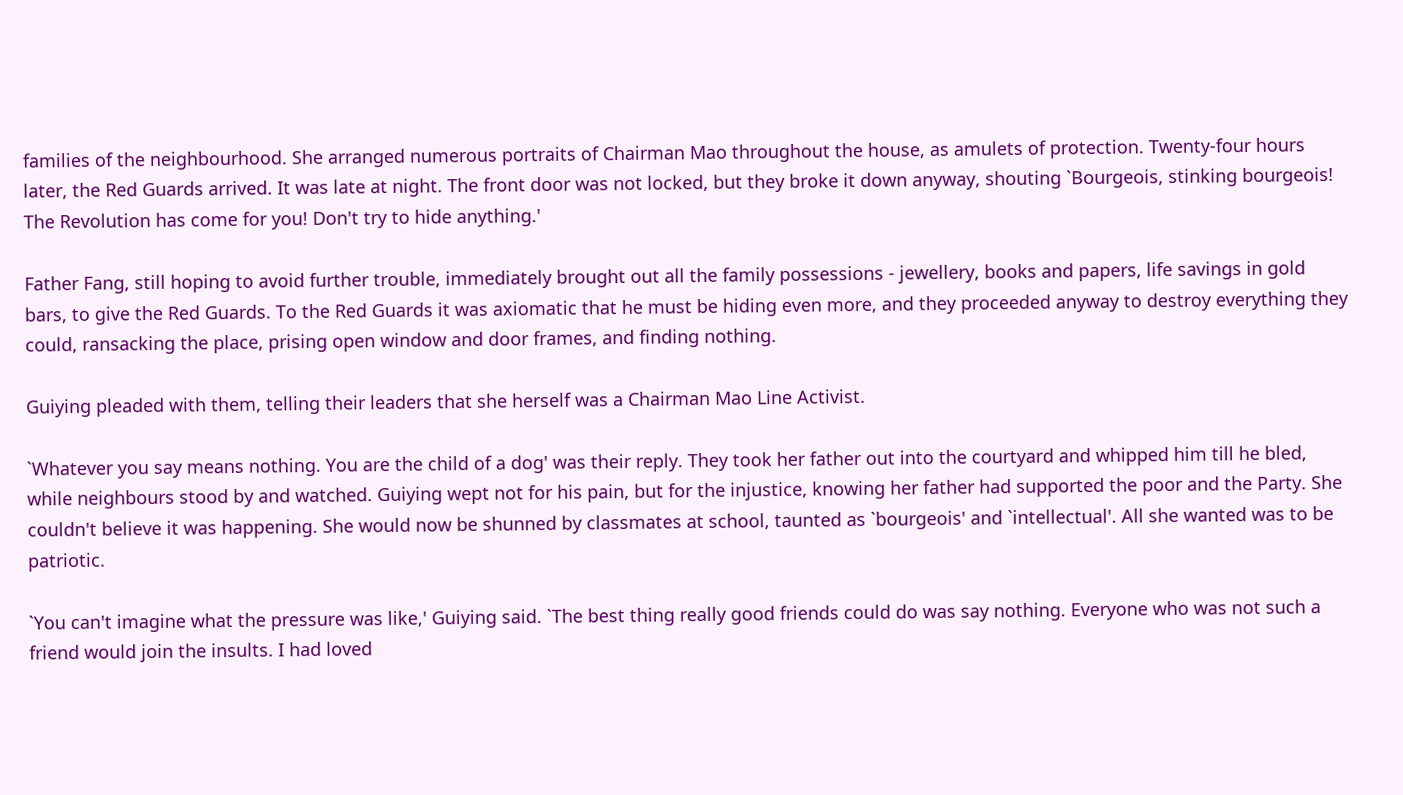families of the neighbourhood. She arranged numerous portraits of Chairman Mao throughout the house, as amulets of protection. Twenty-four hours later, the Red Guards arrived. It was late at night. The front door was not locked, but they broke it down anyway, shouting `Bourgeois, stinking bourgeois! The Revolution has come for you! Don't try to hide anything.'

Father Fang, still hoping to avoid further trouble, immediately brought out all the family possessions - jewellery, books and papers, life savings in gold bars, to give the Red Guards. To the Red Guards it was axiomatic that he must be hiding even more, and they proceeded anyway to destroy everything they could, ransacking the place, prising open window and door frames, and finding nothing.

Guiying pleaded with them, telling their leaders that she herself was a Chairman Mao Line Activist.

`Whatever you say means nothing. You are the child of a dog' was their reply. They took her father out into the courtyard and whipped him till he bled, while neighbours stood by and watched. Guiying wept not for his pain, but for the injustice, knowing her father had supported the poor and the Party. She couldn't believe it was happening. She would now be shunned by classmates at school, taunted as `bourgeois' and `intellectual'. All she wanted was to be patriotic.

`You can't imagine what the pressure was like,' Guiying said. `The best thing really good friends could do was say nothing. Everyone who was not such a friend would join the insults. I had loved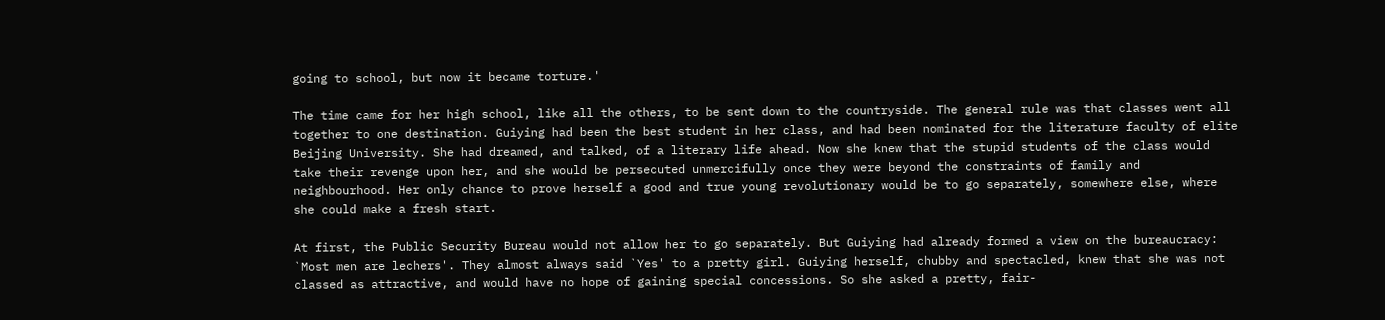going to school, but now it became torture.'

The time came for her high school, like all the others, to be sent down to the countryside. The general rule was that classes went all together to one destination. Guiying had been the best student in her class, and had been nominated for the literature faculty of elite Beijing University. She had dreamed, and talked, of a literary life ahead. Now she knew that the stupid students of the class would take their revenge upon her, and she would be persecuted unmercifully once they were beyond the constraints of family and neighbourhood. Her only chance to prove herself a good and true young revolutionary would be to go separately, somewhere else, where she could make a fresh start.

At first, the Public Security Bureau would not allow her to go separately. But Guiying had already formed a view on the bureaucracy: `Most men are lechers'. They almost always said `Yes' to a pretty girl. Guiying herself, chubby and spectacled, knew that she was not classed as attractive, and would have no hope of gaining special concessions. So she asked a pretty, fair-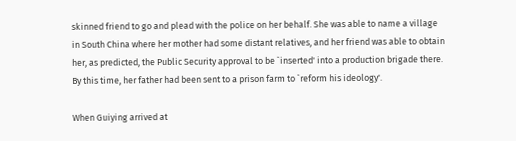skinned friend to go and plead with the police on her behalf. She was able to name a village in South China where her mother had some distant relatives, and her friend was able to obtain her, as predicted, the Public Security approval to be `inserted' into a production brigade there. By this time, her father had been sent to a prison farm to `reform his ideology'.

When Guiying arrived at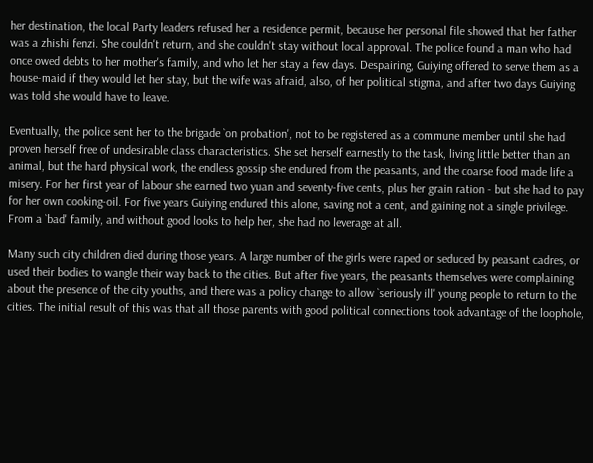her destination, the local Party leaders refused her a residence permit, because her personal file showed that her father was a zhishi fenzi. She couldn't return, and she couldn't stay without local approval. The police found a man who had once owed debts to her mother's family, and who let her stay a few days. Despairing, Guiying offered to serve them as a house-maid if they would let her stay, but the wife was afraid, also, of her political stigma, and after two days Guiying was told she would have to leave.

Eventually, the police sent her to the brigade `on probation', not to be registered as a commune member until she had proven herself free of undesirable class characteristics. She set herself earnestly to the task, living little better than an animal, but the hard physical work, the endless gossip she endured from the peasants, and the coarse food made life a misery. For her first year of labour she earned two yuan and seventy-five cents, plus her grain ration - but she had to pay for her own cooking-oil. For five years Guiying endured this alone, saving not a cent, and gaining not a single privilege. From a `bad' family, and without good looks to help her, she had no leverage at all.

Many such city children died during those years. A large number of the girls were raped or seduced by peasant cadres, or used their bodies to wangle their way back to the cities. But after five years, the peasants themselves were complaining about the presence of the city youths, and there was a policy change to allow `seriously ill' young people to return to the cities. The initial result of this was that all those parents with good political connections took advantage of the loophole,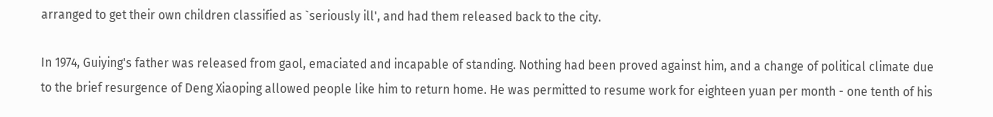arranged to get their own children classified as `seriously ill', and had them released back to the city.

In 1974, Guiying's father was released from gaol, emaciated and incapable of standing. Nothing had been proved against him, and a change of political climate due to the brief resurgence of Deng Xiaoping allowed people like him to return home. He was permitted to resume work for eighteen yuan per month - one tenth of his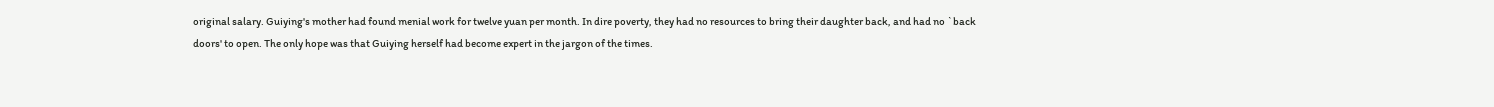original salary. Guiying's mother had found menial work for twelve yuan per month. In dire poverty, they had no resources to bring their daughter back, and had no `back doors' to open. The only hope was that Guiying herself had become expert in the jargon of the times.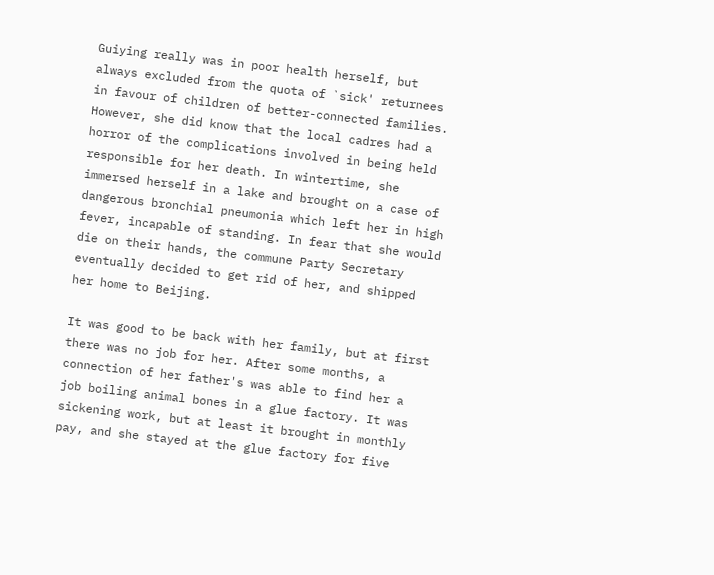Guiying really was in poor health herself, but always excluded from the quota of `sick' returnees in favour of children of better-connected families. However, she did know that the local cadres had a horror of the complications involved in being held responsible for her death. In wintertime, she immersed herself in a lake and brought on a case of dangerous bronchial pneumonia which left her in high fever, incapable of standing. In fear that she would die on their hands, the commune Party Secretary eventually decided to get rid of her, and shipped her home to Beijing.

It was good to be back with her family, but at first there was no job for her. After some months, a connection of her father's was able to find her a job boiling animal bones in a glue factory. It was sickening work, but at least it brought in monthly pay, and she stayed at the glue factory for five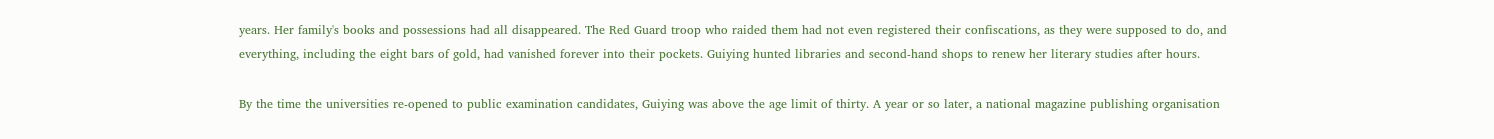years. Her family's books and possessions had all disappeared. The Red Guard troop who raided them had not even registered their confiscations, as they were supposed to do, and everything, including the eight bars of gold, had vanished forever into their pockets. Guiying hunted libraries and second-hand shops to renew her literary studies after hours.

By the time the universities re-opened to public examination candidates, Guiying was above the age limit of thirty. A year or so later, a national magazine publishing organisation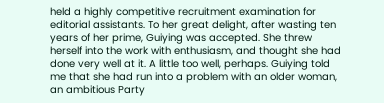held a highly competitive recruitment examination for editorial assistants. To her great delight, after wasting ten years of her prime, Guiying was accepted. She threw herself into the work with enthusiasm, and thought she had done very well at it. A little too well, perhaps. Guiying told me that she had run into a problem with an older woman, an ambitious Party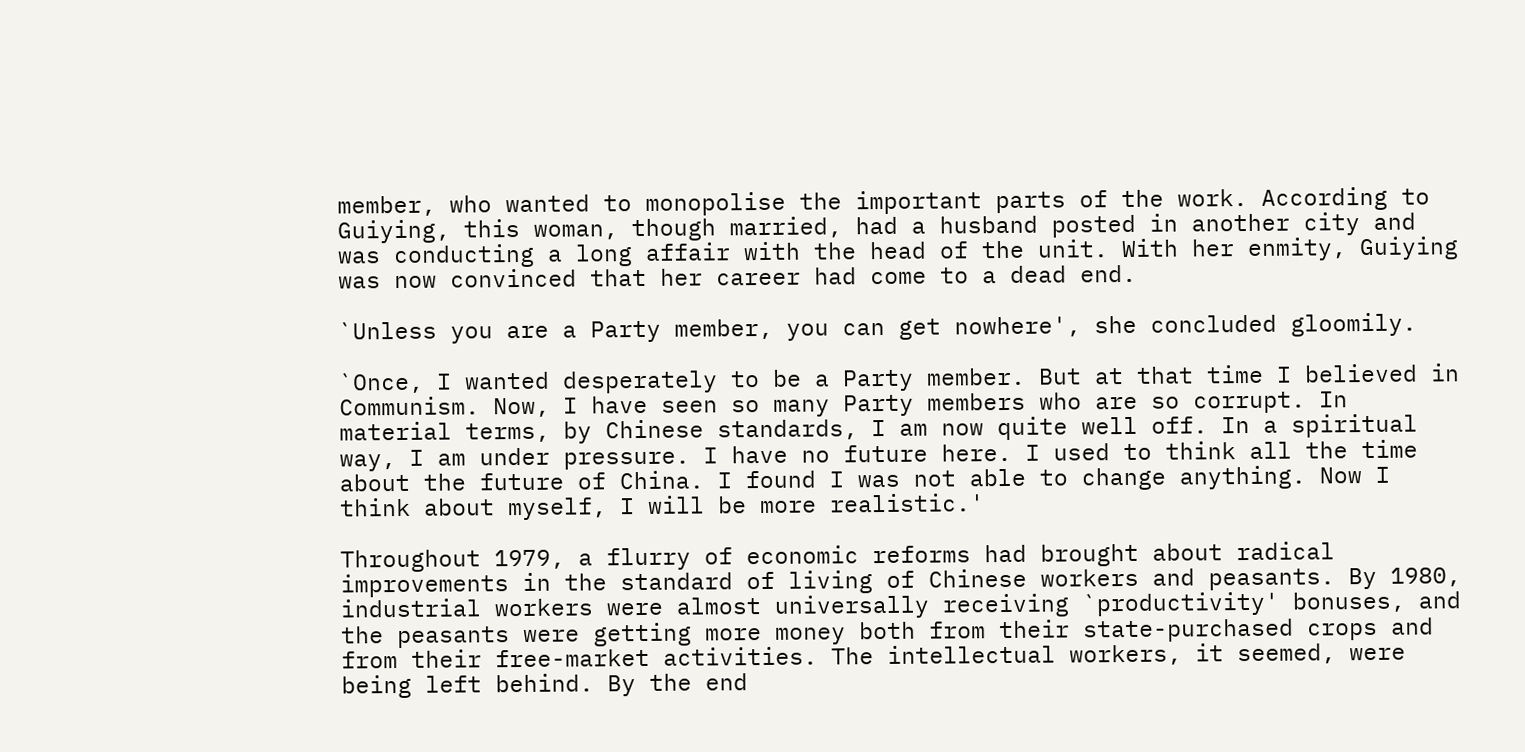member, who wanted to monopolise the important parts of the work. According to Guiying, this woman, though married, had a husband posted in another city and was conducting a long affair with the head of the unit. With her enmity, Guiying was now convinced that her career had come to a dead end.

`Unless you are a Party member, you can get nowhere', she concluded gloomily.

`Once, I wanted desperately to be a Party member. But at that time I believed in Communism. Now, I have seen so many Party members who are so corrupt. In material terms, by Chinese standards, I am now quite well off. In a spiritual way, I am under pressure. I have no future here. I used to think all the time about the future of China. I found I was not able to change anything. Now I think about myself, I will be more realistic.'

Throughout 1979, a flurry of economic reforms had brought about radical improvements in the standard of living of Chinese workers and peasants. By 1980, industrial workers were almost universally receiving `productivity' bonuses, and the peasants were getting more money both from their state-purchased crops and from their free-market activities. The intellectual workers, it seemed, were being left behind. By the end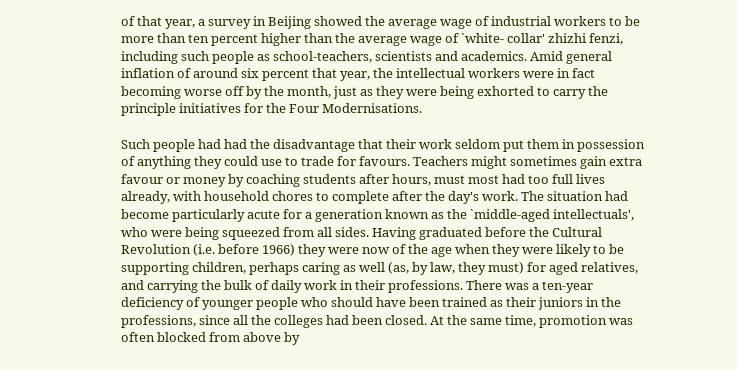of that year, a survey in Beijing showed the average wage of industrial workers to be more than ten percent higher than the average wage of `white- collar' zhizhi fenzi, including such people as school-teachers, scientists and academics. Amid general inflation of around six percent that year, the intellectual workers were in fact becoming worse off by the month, just as they were being exhorted to carry the principle initiatives for the Four Modernisations.

Such people had had the disadvantage that their work seldom put them in possession of anything they could use to trade for favours. Teachers might sometimes gain extra favour or money by coaching students after hours, must most had too full lives already, with household chores to complete after the day's work. The situation had become particularly acute for a generation known as the `middle-aged intellectuals', who were being squeezed from all sides. Having graduated before the Cultural Revolution (i.e. before 1966) they were now of the age when they were likely to be supporting children, perhaps caring as well (as, by law, they must) for aged relatives, and carrying the bulk of daily work in their professions. There was a ten-year deficiency of younger people who should have been trained as their juniors in the professions, since all the colleges had been closed. At the same time, promotion was often blocked from above by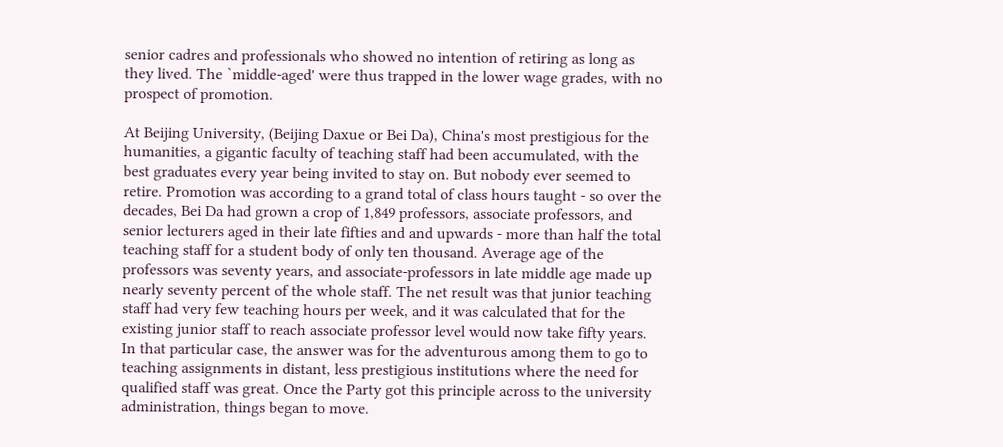senior cadres and professionals who showed no intention of retiring as long as they lived. The `middle-aged' were thus trapped in the lower wage grades, with no prospect of promotion.

At Beijing University, (Beijing Daxue or Bei Da), China's most prestigious for the humanities, a gigantic faculty of teaching staff had been accumulated, with the best graduates every year being invited to stay on. But nobody ever seemed to retire. Promotion was according to a grand total of class hours taught - so over the decades, Bei Da had grown a crop of 1,849 professors, associate professors, and senior lecturers aged in their late fifties and and upwards - more than half the total teaching staff for a student body of only ten thousand. Average age of the professors was seventy years, and associate-professors in late middle age made up nearly seventy percent of the whole staff. The net result was that junior teaching staff had very few teaching hours per week, and it was calculated that for the existing junior staff to reach associate professor level would now take fifty years. In that particular case, the answer was for the adventurous among them to go to teaching assignments in distant, less prestigious institutions where the need for qualified staff was great. Once the Party got this principle across to the university administration, things began to move.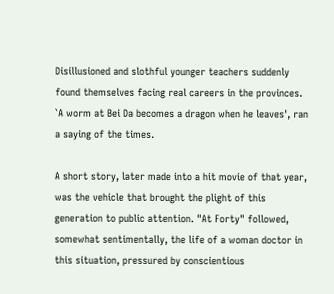Disillusioned and slothful younger teachers suddenly found themselves facing real careers in the provinces. `A worm at Bei Da becomes a dragon when he leaves', ran a saying of the times.

A short story, later made into a hit movie of that year, was the vehicle that brought the plight of this generation to public attention. "At Forty" followed, somewhat sentimentally, the life of a woman doctor in this situation, pressured by conscientious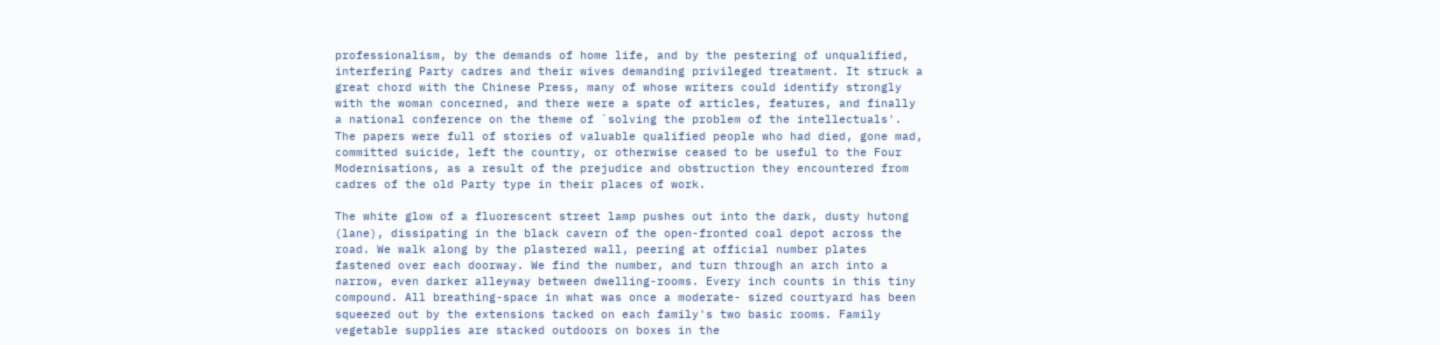professionalism, by the demands of home life, and by the pestering of unqualified, interfering Party cadres and their wives demanding privileged treatment. It struck a great chord with the Chinese Press, many of whose writers could identify strongly with the woman concerned, and there were a spate of articles, features, and finally a national conference on the theme of `solving the problem of the intellectuals'. The papers were full of stories of valuable qualified people who had died, gone mad, committed suicide, left the country, or otherwise ceased to be useful to the Four Modernisations, as a result of the prejudice and obstruction they encountered from cadres of the old Party type in their places of work.

The white glow of a fluorescent street lamp pushes out into the dark, dusty hutong (lane), dissipating in the black cavern of the open-fronted coal depot across the road. We walk along by the plastered wall, peering at official number plates fastened over each doorway. We find the number, and turn through an arch into a narrow, even darker alleyway between dwelling-rooms. Every inch counts in this tiny compound. All breathing-space in what was once a moderate- sized courtyard has been squeezed out by the extensions tacked on each family's two basic rooms. Family vegetable supplies are stacked outdoors on boxes in the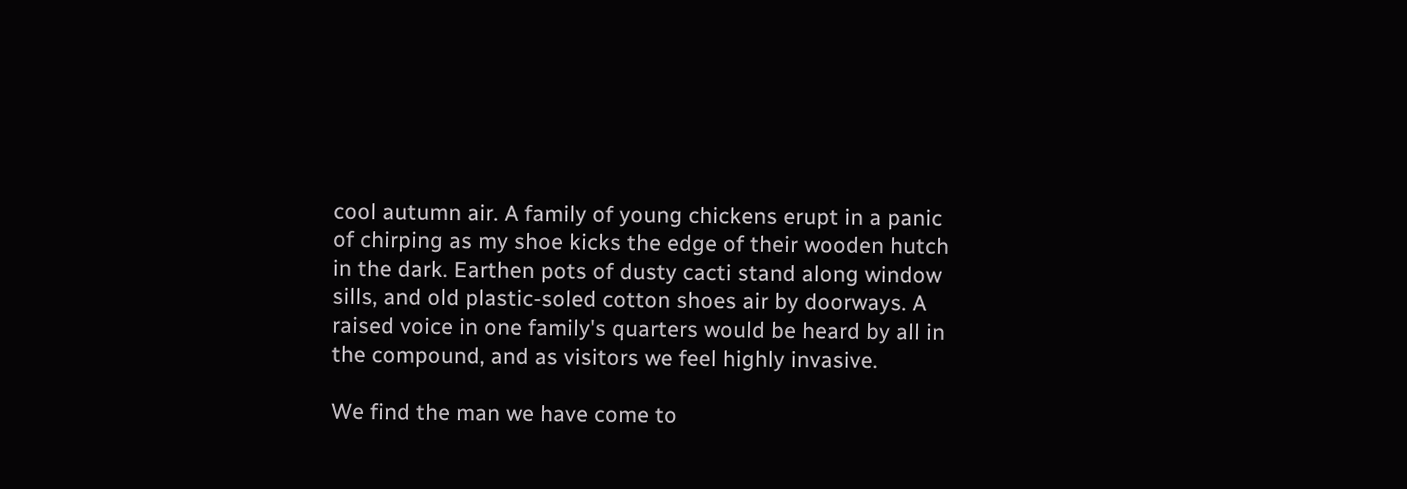cool autumn air. A family of young chickens erupt in a panic of chirping as my shoe kicks the edge of their wooden hutch in the dark. Earthen pots of dusty cacti stand along window sills, and old plastic-soled cotton shoes air by doorways. A raised voice in one family's quarters would be heard by all in the compound, and as visitors we feel highly invasive.

We find the man we have come to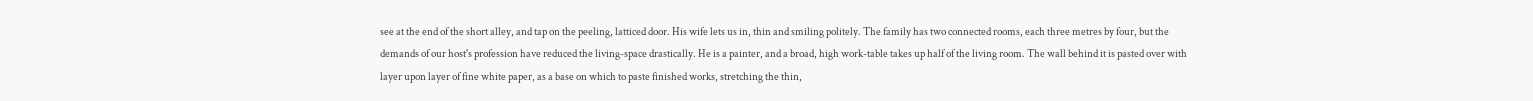see at the end of the short alley, and tap on the peeling, latticed door. His wife lets us in, thin and smiling politely. The family has two connected rooms, each three metres by four, but the demands of our host's profession have reduced the living-space drastically. He is a painter, and a broad, high work-table takes up half of the living room. The wall behind it is pasted over with layer upon layer of fine white paper, as a base on which to paste finished works, stretching the thin,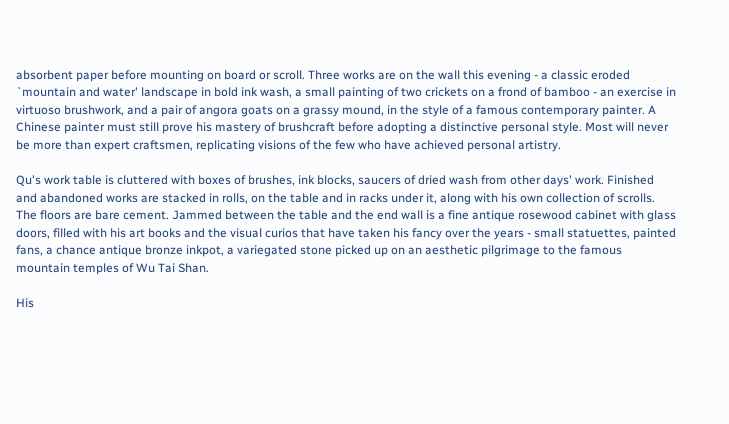absorbent paper before mounting on board or scroll. Three works are on the wall this evening - a classic eroded `mountain and water' landscape in bold ink wash, a small painting of two crickets on a frond of bamboo - an exercise in virtuoso brushwork, and a pair of angora goats on a grassy mound, in the style of a famous contemporary painter. A Chinese painter must still prove his mastery of brushcraft before adopting a distinctive personal style. Most will never be more than expert craftsmen, replicating visions of the few who have achieved personal artistry.

Qu's work table is cluttered with boxes of brushes, ink blocks, saucers of dried wash from other days' work. Finished and abandoned works are stacked in rolls, on the table and in racks under it, along with his own collection of scrolls. The floors are bare cement. Jammed between the table and the end wall is a fine antique rosewood cabinet with glass doors, filled with his art books and the visual curios that have taken his fancy over the years - small statuettes, painted fans, a chance antique bronze inkpot, a variegated stone picked up on an aesthetic pilgrimage to the famous mountain temples of Wu Tai Shan.

His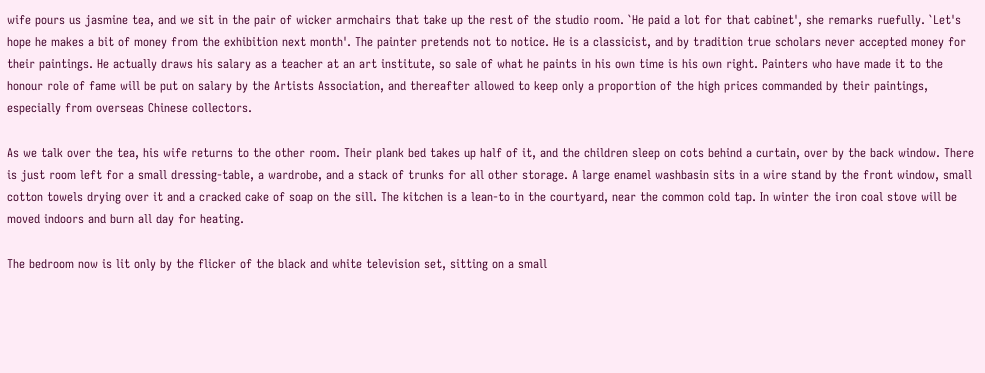wife pours us jasmine tea, and we sit in the pair of wicker armchairs that take up the rest of the studio room. `He paid a lot for that cabinet', she remarks ruefully. `Let's hope he makes a bit of money from the exhibition next month'. The painter pretends not to notice. He is a classicist, and by tradition true scholars never accepted money for their paintings. He actually draws his salary as a teacher at an art institute, so sale of what he paints in his own time is his own right. Painters who have made it to the honour role of fame will be put on salary by the Artists Association, and thereafter allowed to keep only a proportion of the high prices commanded by their paintings, especially from overseas Chinese collectors.

As we talk over the tea, his wife returns to the other room. Their plank bed takes up half of it, and the children sleep on cots behind a curtain, over by the back window. There is just room left for a small dressing-table, a wardrobe, and a stack of trunks for all other storage. A large enamel washbasin sits in a wire stand by the front window, small cotton towels drying over it and a cracked cake of soap on the sill. The kitchen is a lean-to in the courtyard, near the common cold tap. In winter the iron coal stove will be moved indoors and burn all day for heating.

The bedroom now is lit only by the flicker of the black and white television set, sitting on a small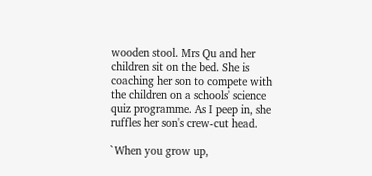wooden stool. Mrs Qu and her children sit on the bed. She is coaching her son to compete with the children on a schools' science quiz programme. As I peep in, she ruffles her son's crew-cut head.

`When you grow up,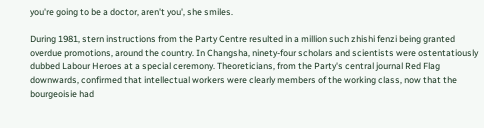you're going to be a doctor, aren't you', she smiles.

During 1981, stern instructions from the Party Centre resulted in a million such zhishi fenzi being granted overdue promotions, around the country. In Changsha, ninety-four scholars and scientists were ostentatiously dubbed Labour Heroes at a special ceremony. Theoreticians, from the Party's central journal Red Flag downwards, confirmed that intellectual workers were clearly members of the working class, now that the bourgeoisie had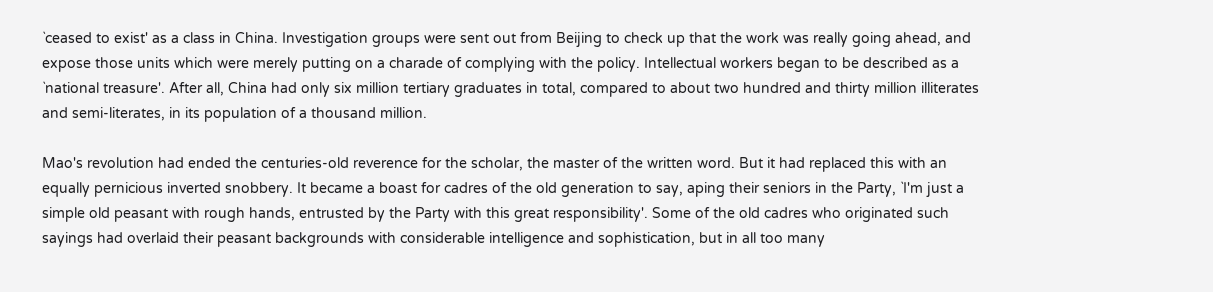`ceased to exist' as a class in China. Investigation groups were sent out from Beijing to check up that the work was really going ahead, and expose those units which were merely putting on a charade of complying with the policy. Intellectual workers began to be described as a `national treasure'. After all, China had only six million tertiary graduates in total, compared to about two hundred and thirty million illiterates and semi-literates, in its population of a thousand million.

Mao's revolution had ended the centuries-old reverence for the scholar, the master of the written word. But it had replaced this with an equally pernicious inverted snobbery. It became a boast for cadres of the old generation to say, aping their seniors in the Party, `I'm just a simple old peasant with rough hands, entrusted by the Party with this great responsibility'. Some of the old cadres who originated such sayings had overlaid their peasant backgrounds with considerable intelligence and sophistication, but in all too many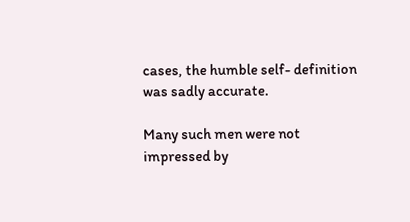cases, the humble self- definition was sadly accurate.

Many such men were not impressed by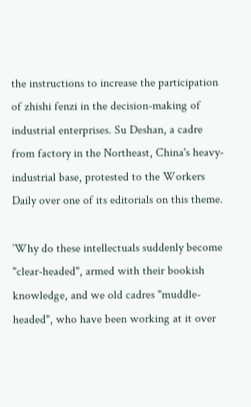the instructions to increase the participation of zhishi fenzi in the decision-making of industrial enterprises. Su Deshan, a cadre from factory in the Northeast, China's heavy-industrial base, protested to the Workers Daily over one of its editorials on this theme.

`Why do these intellectuals suddenly become "clear-headed", armed with their bookish knowledge, and we old cadres "muddle- headed", who have been working at it over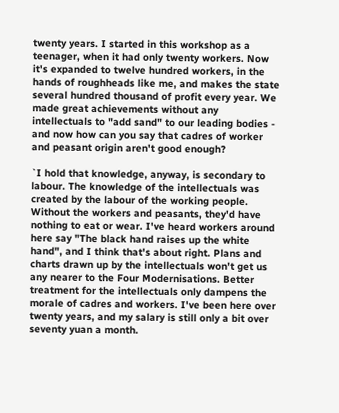twenty years. I started in this workshop as a teenager, when it had only twenty workers. Now it's expanded to twelve hundred workers, in the hands of roughheads like me, and makes the state several hundred thousand of profit every year. We made great achievements without any intellectuals to "add sand" to our leading bodies - and now how can you say that cadres of worker and peasant origin aren't good enough?

`I hold that knowledge, anyway, is secondary to labour. The knowledge of the intellectuals was created by the labour of the working people. Without the workers and peasants, they'd have nothing to eat or wear. I've heard workers around here say "The black hand raises up the white hand", and I think that's about right. Plans and charts drawn up by the intellectuals won't get us any nearer to the Four Modernisations. Better treatment for the intellectuals only dampens the morale of cadres and workers. I've been here over twenty years, and my salary is still only a bit over seventy yuan a month.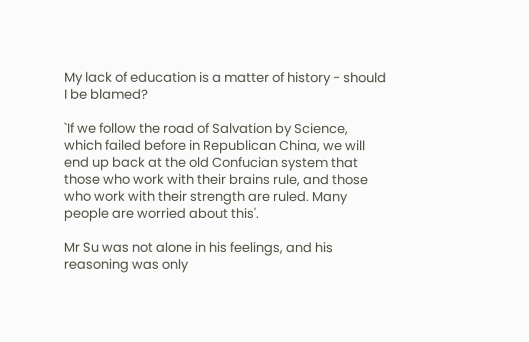My lack of education is a matter of history - should I be blamed?

`If we follow the road of Salvation by Science, which failed before in Republican China, we will end up back at the old Confucian system that those who work with their brains rule, and those who work with their strength are ruled. Many people are worried about this'.

Mr Su was not alone in his feelings, and his reasoning was only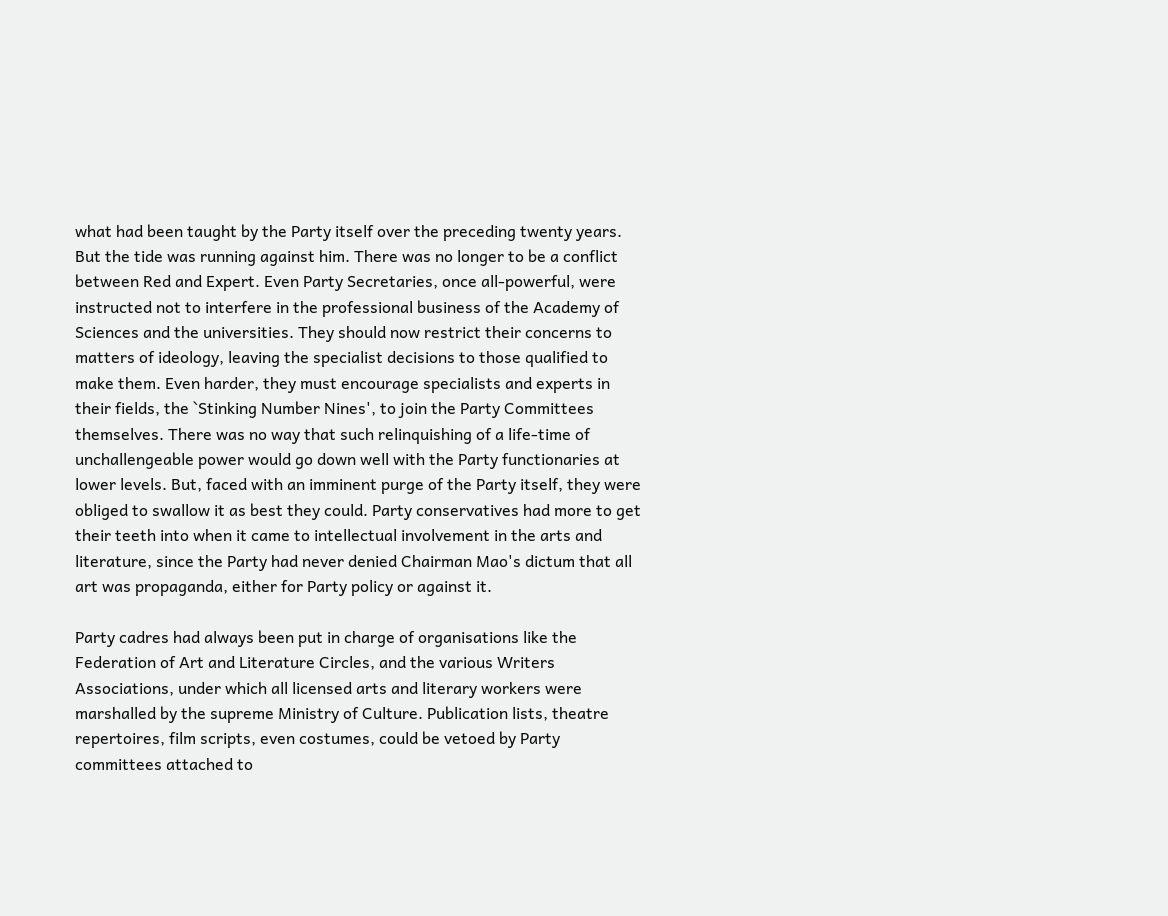what had been taught by the Party itself over the preceding twenty years. But the tide was running against him. There was no longer to be a conflict between Red and Expert. Even Party Secretaries, once all-powerful, were instructed not to interfere in the professional business of the Academy of Sciences and the universities. They should now restrict their concerns to matters of ideology, leaving the specialist decisions to those qualified to make them. Even harder, they must encourage specialists and experts in their fields, the `Stinking Number Nines', to join the Party Committees themselves. There was no way that such relinquishing of a life-time of unchallengeable power would go down well with the Party functionaries at lower levels. But, faced with an imminent purge of the Party itself, they were obliged to swallow it as best they could. Party conservatives had more to get their teeth into when it came to intellectual involvement in the arts and literature, since the Party had never denied Chairman Mao's dictum that all art was propaganda, either for Party policy or against it.

Party cadres had always been put in charge of organisations like the Federation of Art and Literature Circles, and the various Writers Associations, under which all licensed arts and literary workers were marshalled by the supreme Ministry of Culture. Publication lists, theatre repertoires, film scripts, even costumes, could be vetoed by Party committees attached to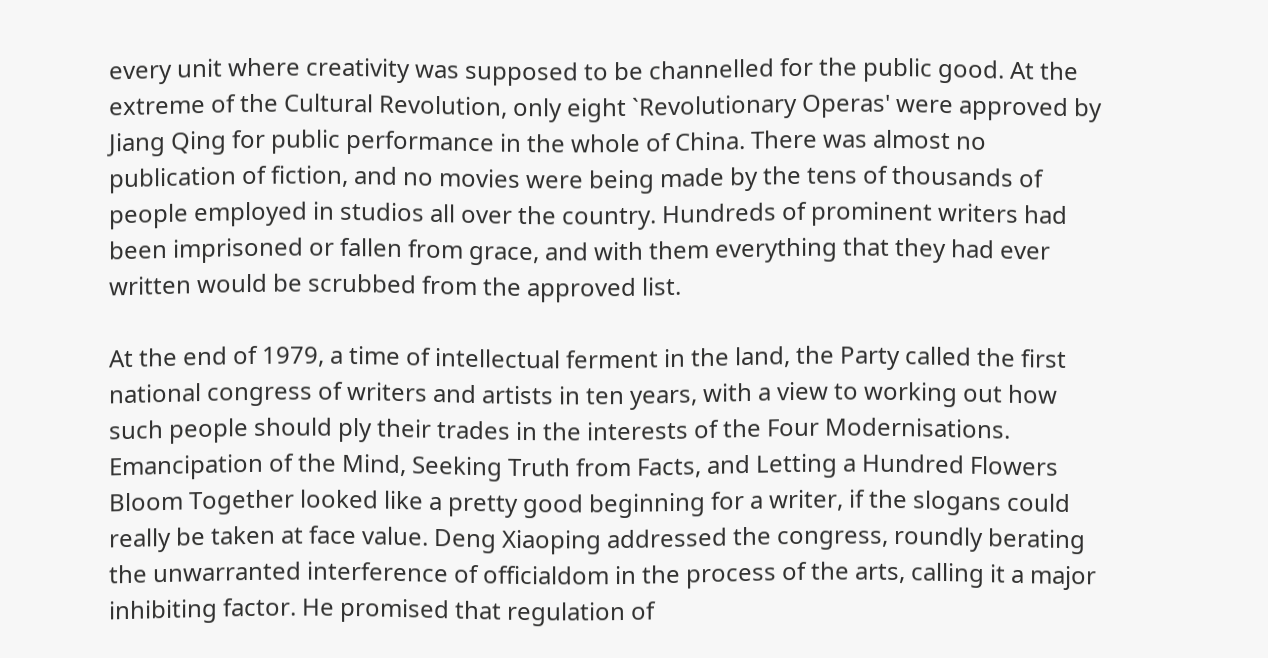every unit where creativity was supposed to be channelled for the public good. At the extreme of the Cultural Revolution, only eight `Revolutionary Operas' were approved by Jiang Qing for public performance in the whole of China. There was almost no publication of fiction, and no movies were being made by the tens of thousands of people employed in studios all over the country. Hundreds of prominent writers had been imprisoned or fallen from grace, and with them everything that they had ever written would be scrubbed from the approved list.

At the end of 1979, a time of intellectual ferment in the land, the Party called the first national congress of writers and artists in ten years, with a view to working out how such people should ply their trades in the interests of the Four Modernisations. Emancipation of the Mind, Seeking Truth from Facts, and Letting a Hundred Flowers Bloom Together looked like a pretty good beginning for a writer, if the slogans could really be taken at face value. Deng Xiaoping addressed the congress, roundly berating the unwarranted interference of officialdom in the process of the arts, calling it a major inhibiting factor. He promised that regulation of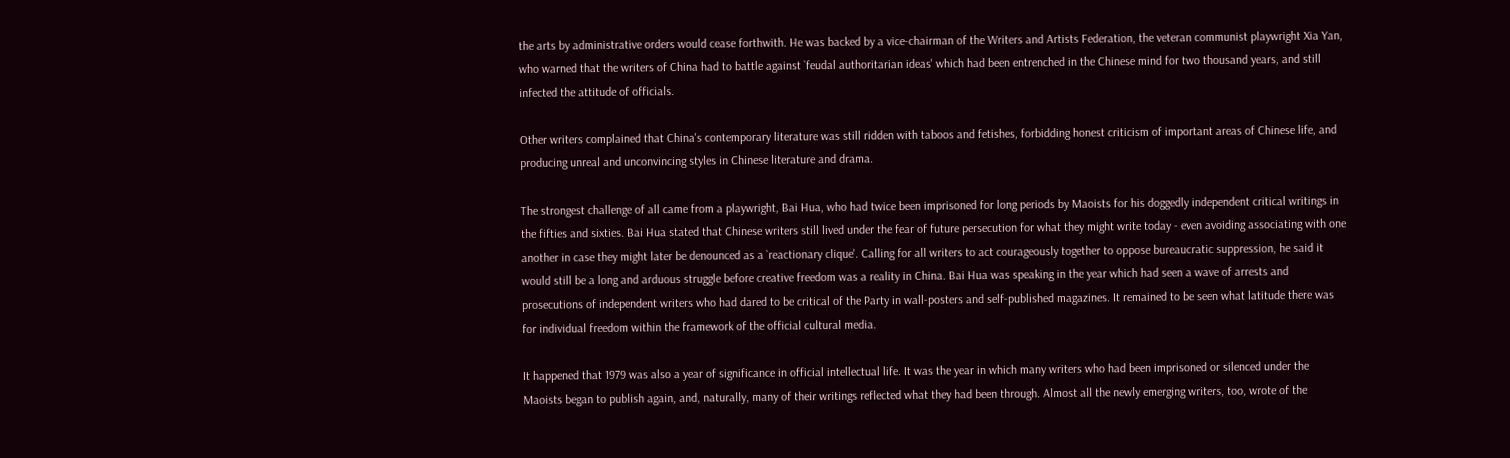the arts by administrative orders would cease forthwith. He was backed by a vice-chairman of the Writers and Artists Federation, the veteran communist playwright Xia Yan, who warned that the writers of China had to battle against `feudal authoritarian ideas' which had been entrenched in the Chinese mind for two thousand years, and still infected the attitude of officials.

Other writers complained that China's contemporary literature was still ridden with taboos and fetishes, forbidding honest criticism of important areas of Chinese life, and producing unreal and unconvincing styles in Chinese literature and drama.

The strongest challenge of all came from a playwright, Bai Hua, who had twice been imprisoned for long periods by Maoists for his doggedly independent critical writings in the fifties and sixties. Bai Hua stated that Chinese writers still lived under the fear of future persecution for what they might write today - even avoiding associating with one another in case they might later be denounced as a `reactionary clique'. Calling for all writers to act courageously together to oppose bureaucratic suppression, he said it would still be a long and arduous struggle before creative freedom was a reality in China. Bai Hua was speaking in the year which had seen a wave of arrests and prosecutions of independent writers who had dared to be critical of the Party in wall-posters and self-published magazines. It remained to be seen what latitude there was for individual freedom within the framework of the official cultural media.

It happened that 1979 was also a year of significance in official intellectual life. It was the year in which many writers who had been imprisoned or silenced under the Maoists began to publish again, and, naturally, many of their writings reflected what they had been through. Almost all the newly emerging writers, too, wrote of the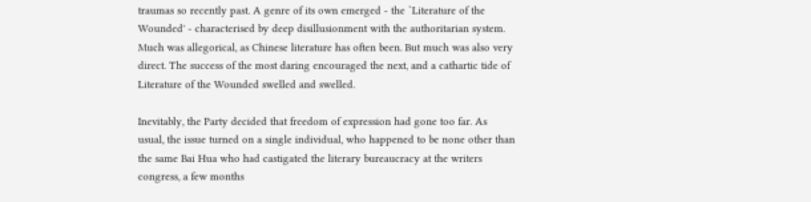traumas so recently past. A genre of its own emerged - the `Literature of the Wounded' - characterised by deep disillusionment with the authoritarian system. Much was allegorical, as Chinese literature has often been. But much was also very direct. The success of the most daring encouraged the next, and a cathartic tide of Literature of the Wounded swelled and swelled.

Inevitably, the Party decided that freedom of expression had gone too far. As usual, the issue turned on a single individual, who happened to be none other than the same Bai Hua who had castigated the literary bureaucracy at the writers congress, a few months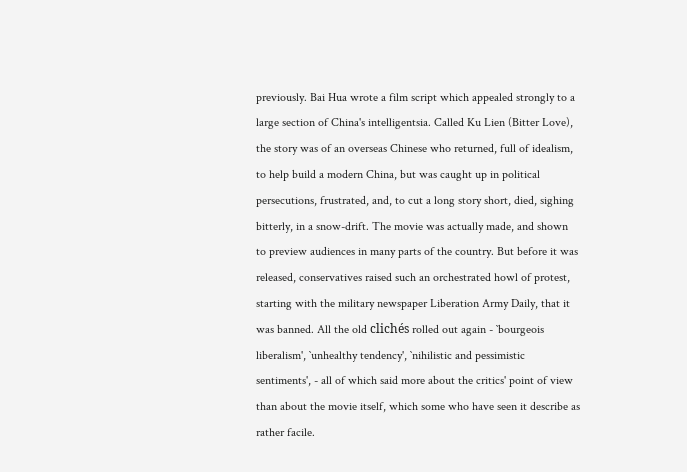previously. Bai Hua wrote a film script which appealed strongly to a large section of China's intelligentsia. Called Ku Lien (Bitter Love), the story was of an overseas Chinese who returned, full of idealism, to help build a modern China, but was caught up in political persecutions, frustrated, and, to cut a long story short, died, sighing bitterly, in a snow-drift. The movie was actually made, and shown to preview audiences in many parts of the country. But before it was released, conservatives raised such an orchestrated howl of protest, starting with the military newspaper Liberation Army Daily, that it was banned. All the old clichés rolled out again - `bourgeois liberalism', `unhealthy tendency', `nihilistic and pessimistic sentiments', - all of which said more about the critics' point of view than about the movie itself, which some who have seen it describe as rather facile.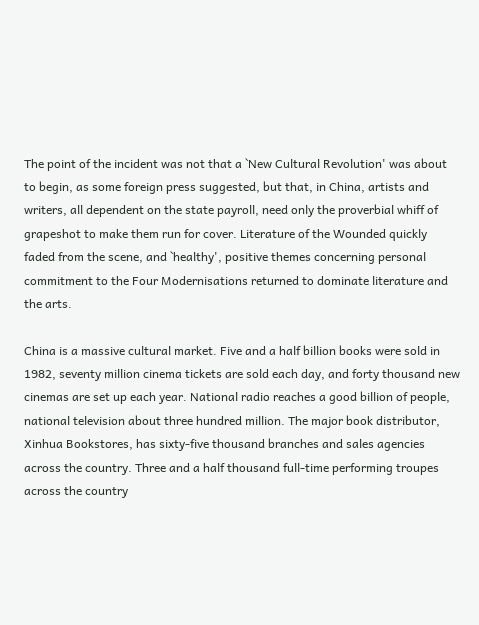The point of the incident was not that a `New Cultural Revolution' was about to begin, as some foreign press suggested, but that, in China, artists and writers, all dependent on the state payroll, need only the proverbial whiff of grapeshot to make them run for cover. Literature of the Wounded quickly faded from the scene, and `healthy', positive themes concerning personal commitment to the Four Modernisations returned to dominate literature and the arts.

China is a massive cultural market. Five and a half billion books were sold in 1982, seventy million cinema tickets are sold each day, and forty thousand new cinemas are set up each year. National radio reaches a good billion of people, national television about three hundred million. The major book distributor, Xinhua Bookstores, has sixty-five thousand branches and sales agencies across the country. Three and a half thousand full-time performing troupes across the country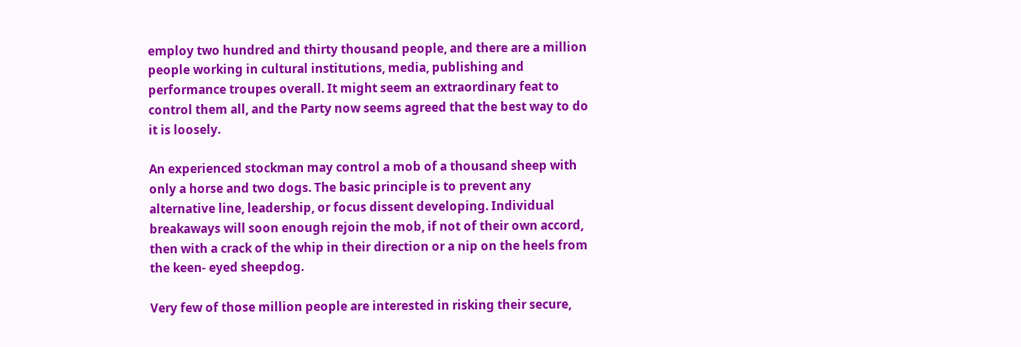employ two hundred and thirty thousand people, and there are a million people working in cultural institutions, media, publishing and performance troupes overall. It might seem an extraordinary feat to control them all, and the Party now seems agreed that the best way to do it is loosely.

An experienced stockman may control a mob of a thousand sheep with only a horse and two dogs. The basic principle is to prevent any alternative line, leadership, or focus dissent developing. Individual breakaways will soon enough rejoin the mob, if not of their own accord, then with a crack of the whip in their direction or a nip on the heels from the keen- eyed sheepdog.

Very few of those million people are interested in risking their secure,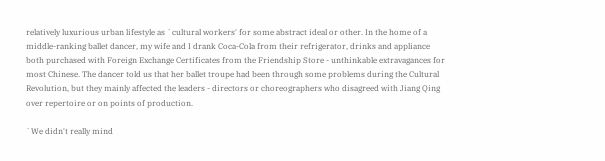relatively luxurious urban lifestyle as `cultural workers' for some abstract ideal or other. In the home of a middle-ranking ballet dancer, my wife and I drank Coca-Cola from their refrigerator, drinks and appliance both purchased with Foreign Exchange Certificates from the Friendship Store - unthinkable extravagances for most Chinese. The dancer told us that her ballet troupe had been through some problems during the Cultural Revolution, but they mainly affected the leaders - directors or choreographers who disagreed with Jiang Qing over repertoire or on points of production.

`We didn't really mind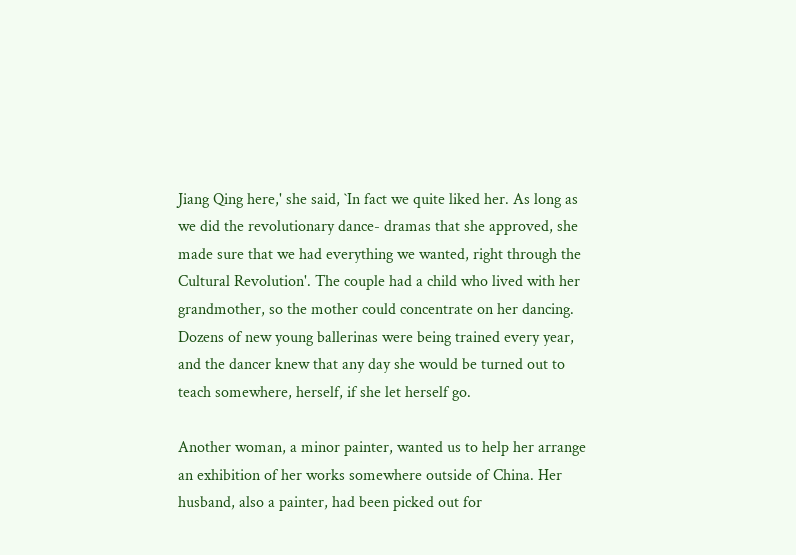Jiang Qing here,' she said, `In fact we quite liked her. As long as we did the revolutionary dance- dramas that she approved, she made sure that we had everything we wanted, right through the Cultural Revolution'. The couple had a child who lived with her grandmother, so the mother could concentrate on her dancing. Dozens of new young ballerinas were being trained every year, and the dancer knew that any day she would be turned out to teach somewhere, herself, if she let herself go.

Another woman, a minor painter, wanted us to help her arrange an exhibition of her works somewhere outside of China. Her husband, also a painter, had been picked out for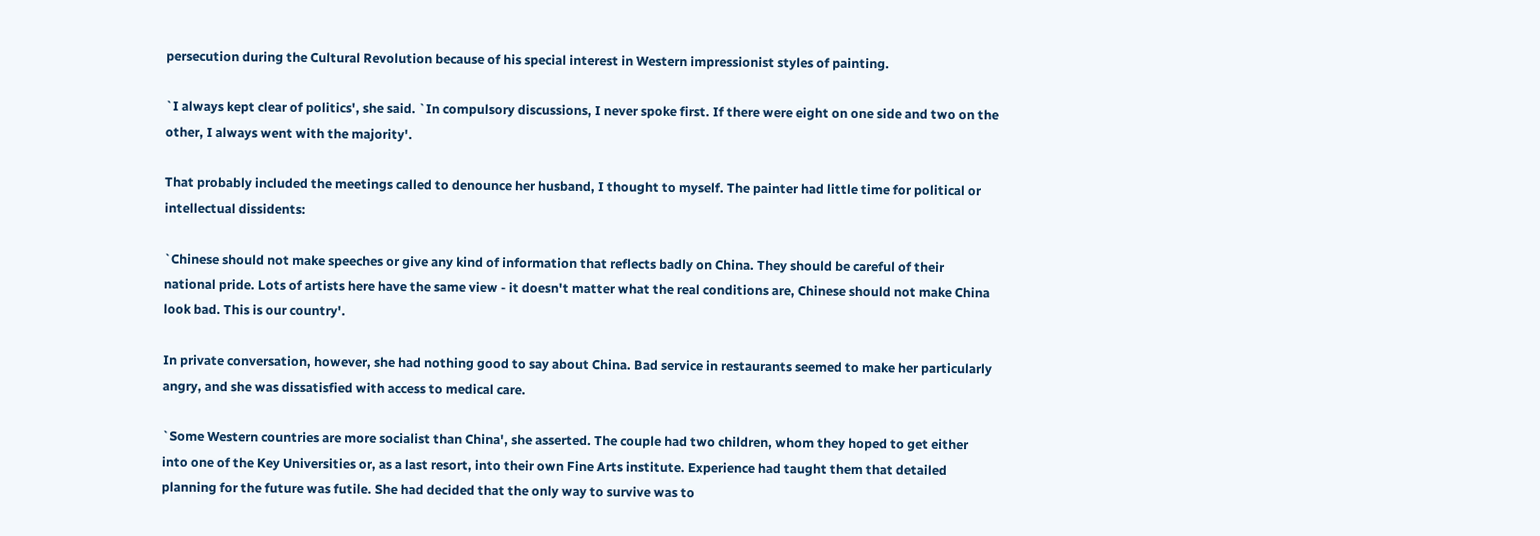persecution during the Cultural Revolution because of his special interest in Western impressionist styles of painting.

`I always kept clear of politics', she said. `In compulsory discussions, I never spoke first. If there were eight on one side and two on the other, I always went with the majority'.

That probably included the meetings called to denounce her husband, I thought to myself. The painter had little time for political or intellectual dissidents:

`Chinese should not make speeches or give any kind of information that reflects badly on China. They should be careful of their national pride. Lots of artists here have the same view - it doesn't matter what the real conditions are, Chinese should not make China look bad. This is our country'.

In private conversation, however, she had nothing good to say about China. Bad service in restaurants seemed to make her particularly angry, and she was dissatisfied with access to medical care.

`Some Western countries are more socialist than China', she asserted. The couple had two children, whom they hoped to get either into one of the Key Universities or, as a last resort, into their own Fine Arts institute. Experience had taught them that detailed planning for the future was futile. She had decided that the only way to survive was to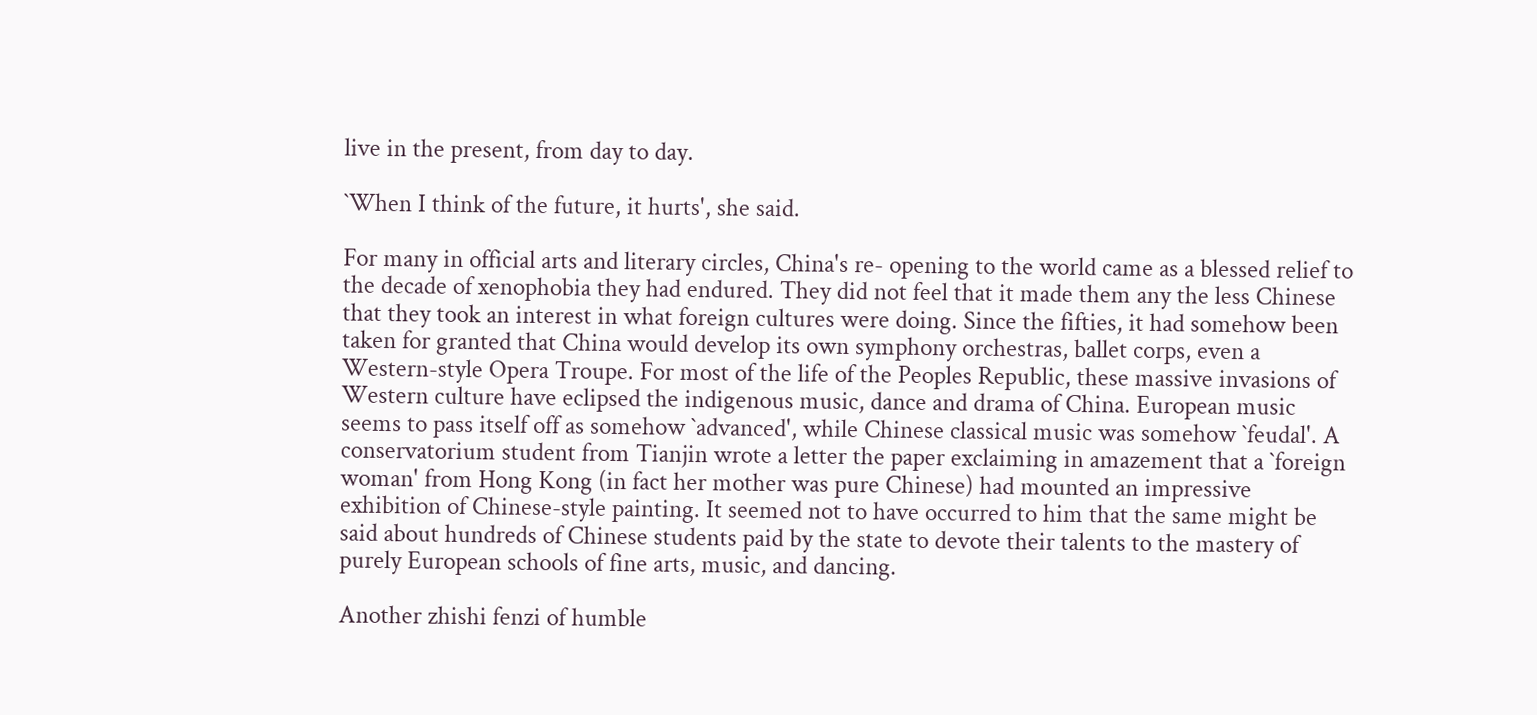live in the present, from day to day.

`When I think of the future, it hurts', she said.

For many in official arts and literary circles, China's re- opening to the world came as a blessed relief to the decade of xenophobia they had endured. They did not feel that it made them any the less Chinese that they took an interest in what foreign cultures were doing. Since the fifties, it had somehow been taken for granted that China would develop its own symphony orchestras, ballet corps, even a Western-style Opera Troupe. For most of the life of the Peoples Republic, these massive invasions of Western culture have eclipsed the indigenous music, dance and drama of China. European music seems to pass itself off as somehow `advanced', while Chinese classical music was somehow `feudal'. A conservatorium student from Tianjin wrote a letter the paper exclaiming in amazement that a `foreign woman' from Hong Kong (in fact her mother was pure Chinese) had mounted an impressive exhibition of Chinese-style painting. It seemed not to have occurred to him that the same might be said about hundreds of Chinese students paid by the state to devote their talents to the mastery of purely European schools of fine arts, music, and dancing.

Another zhishi fenzi of humble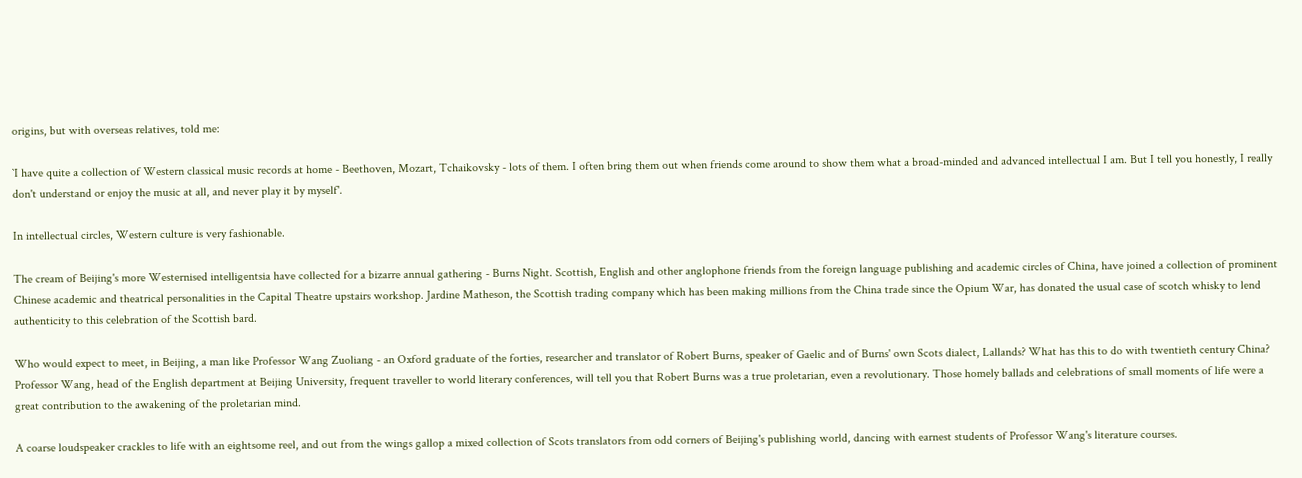origins, but with overseas relatives, told me:

`I have quite a collection of Western classical music records at home - Beethoven, Mozart, Tchaikovsky - lots of them. I often bring them out when friends come around to show them what a broad-minded and advanced intellectual I am. But I tell you honestly, I really don't understand or enjoy the music at all, and never play it by myself'.

In intellectual circles, Western culture is very fashionable.

The cream of Beijing's more Westernised intelligentsia have collected for a bizarre annual gathering - Burns Night. Scottish, English and other anglophone friends from the foreign language publishing and academic circles of China, have joined a collection of prominent Chinese academic and theatrical personalities in the Capital Theatre upstairs workshop. Jardine Matheson, the Scottish trading company which has been making millions from the China trade since the Opium War, has donated the usual case of scotch whisky to lend authenticity to this celebration of the Scottish bard.

Who would expect to meet, in Beijing, a man like Professor Wang Zuoliang - an Oxford graduate of the forties, researcher and translator of Robert Burns, speaker of Gaelic and of Burns' own Scots dialect, Lallands? What has this to do with twentieth century China? Professor Wang, head of the English department at Beijing University, frequent traveller to world literary conferences, will tell you that Robert Burns was a true proletarian, even a revolutionary. Those homely ballads and celebrations of small moments of life were a great contribution to the awakening of the proletarian mind.

A coarse loudspeaker crackles to life with an eightsome reel, and out from the wings gallop a mixed collection of Scots translators from odd corners of Beijing's publishing world, dancing with earnest students of Professor Wang's literature courses.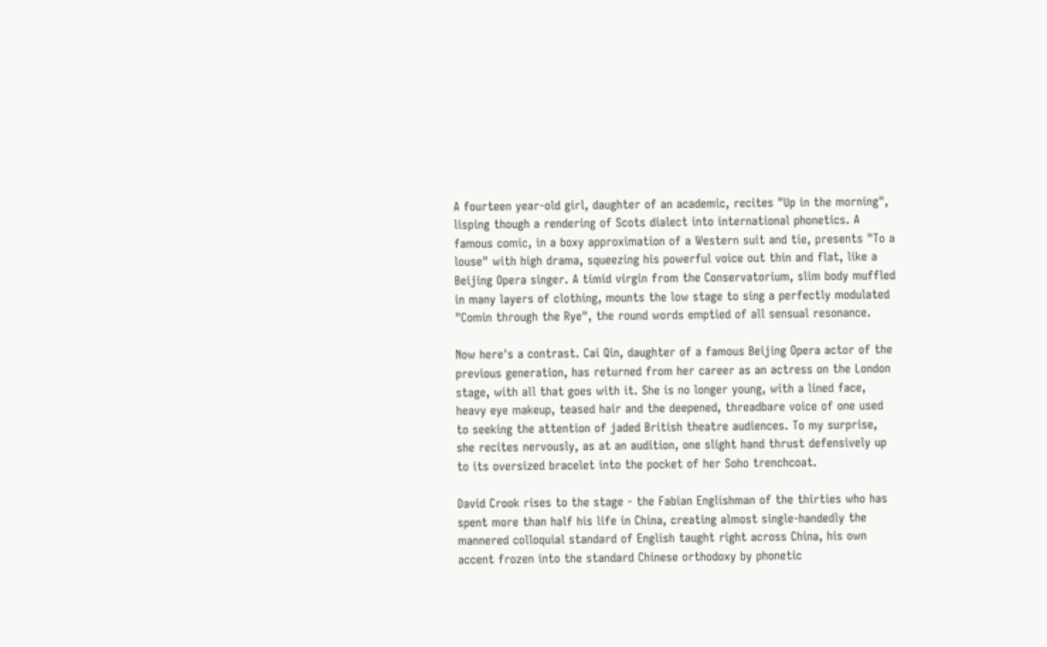A fourteen year-old girl, daughter of an academic, recites "Up in the morning", lisping though a rendering of Scots dialect into international phonetics. A famous comic, in a boxy approximation of a Western suit and tie, presents "To a louse" with high drama, squeezing his powerful voice out thin and flat, like a Beijing Opera singer. A timid virgin from the Conservatorium, slim body muffled in many layers of clothing, mounts the low stage to sing a perfectly modulated "Comin through the Rye", the round words emptied of all sensual resonance.

Now here's a contrast. Cai Qin, daughter of a famous Beijing Opera actor of the previous generation, has returned from her career as an actress on the London stage, with all that goes with it. She is no longer young, with a lined face, heavy eye makeup, teased hair and the deepened, threadbare voice of one used to seeking the attention of jaded British theatre audiences. To my surprise, she recites nervously, as at an audition, one slight hand thrust defensively up to its oversized bracelet into the pocket of her Soho trenchcoat.

David Crook rises to the stage - the Fabian Englishman of the thirties who has spent more than half his life in China, creating almost single-handedly the mannered colloquial standard of English taught right across China, his own accent frozen into the standard Chinese orthodoxy by phonetic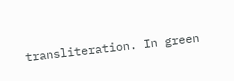transliteration. In green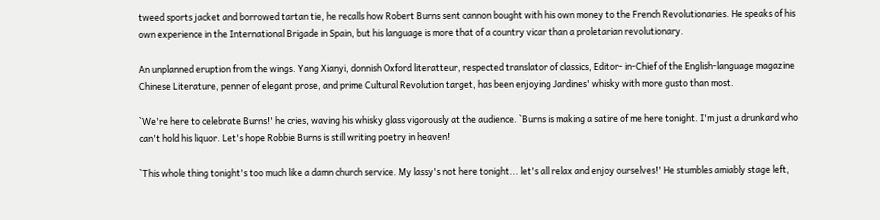tweed sports jacket and borrowed tartan tie, he recalls how Robert Burns sent cannon bought with his own money to the French Revolutionaries. He speaks of his own experience in the International Brigade in Spain, but his language is more that of a country vicar than a proletarian revolutionary.

An unplanned eruption from the wings. Yang Xianyi, donnish Oxford literatteur, respected translator of classics, Editor- in-Chief of the English-language magazine Chinese Literature, penner of elegant prose, and prime Cultural Revolution target, has been enjoying Jardines' whisky with more gusto than most.

`We're here to celebrate Burns!' he cries, waving his whisky glass vigorously at the audience. `Burns is making a satire of me here tonight. I'm just a drunkard who can't hold his liquor. Let's hope Robbie Burns is still writing poetry in heaven!

`This whole thing tonight's too much like a damn church service. My lassy's not here tonight... let's all relax and enjoy ourselves!' He stumbles amiably stage left,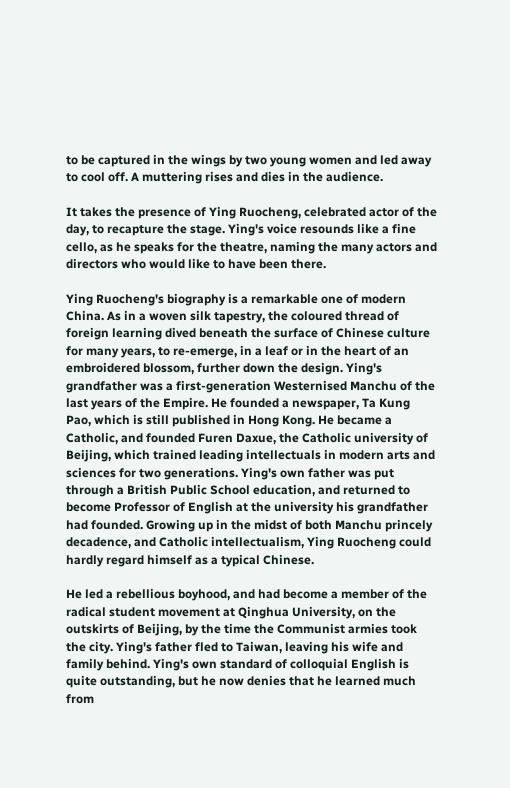to be captured in the wings by two young women and led away to cool off. A muttering rises and dies in the audience.

It takes the presence of Ying Ruocheng, celebrated actor of the day, to recapture the stage. Ying's voice resounds like a fine cello, as he speaks for the theatre, naming the many actors and directors who would like to have been there.

Ying Ruocheng's biography is a remarkable one of modern China. As in a woven silk tapestry, the coloured thread of foreign learning dived beneath the surface of Chinese culture for many years, to re-emerge, in a leaf or in the heart of an embroidered blossom, further down the design. Ying's grandfather was a first-generation Westernised Manchu of the last years of the Empire. He founded a newspaper, Ta Kung Pao, which is still published in Hong Kong. He became a Catholic, and founded Furen Daxue, the Catholic university of Beijing, which trained leading intellectuals in modern arts and sciences for two generations. Ying's own father was put through a British Public School education, and returned to become Professor of English at the university his grandfather had founded. Growing up in the midst of both Manchu princely decadence, and Catholic intellectualism, Ying Ruocheng could hardly regard himself as a typical Chinese.

He led a rebellious boyhood, and had become a member of the radical student movement at Qinghua University, on the outskirts of Beijing, by the time the Communist armies took the city. Ying's father fled to Taiwan, leaving his wife and family behind. Ying's own standard of colloquial English is quite outstanding, but he now denies that he learned much from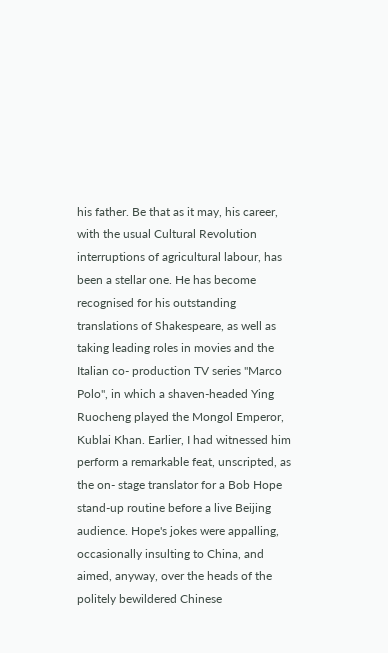his father. Be that as it may, his career, with the usual Cultural Revolution interruptions of agricultural labour, has been a stellar one. He has become recognised for his outstanding translations of Shakespeare, as well as taking leading roles in movies and the Italian co- production TV series "Marco Polo", in which a shaven-headed Ying Ruocheng played the Mongol Emperor, Kublai Khan. Earlier, I had witnessed him perform a remarkable feat, unscripted, as the on- stage translator for a Bob Hope stand-up routine before a live Beijing audience. Hope's jokes were appalling, occasionally insulting to China, and aimed, anyway, over the heads of the politely bewildered Chinese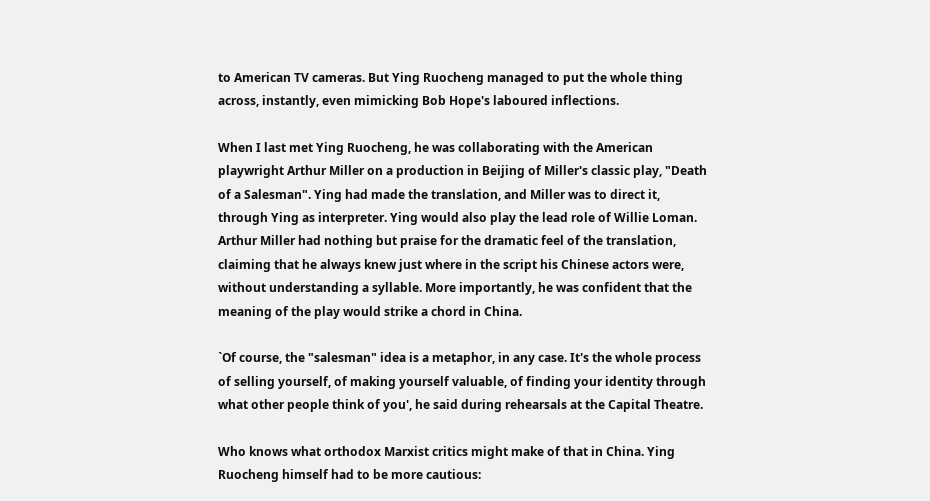to American TV cameras. But Ying Ruocheng managed to put the whole thing across, instantly, even mimicking Bob Hope's laboured inflections.

When I last met Ying Ruocheng, he was collaborating with the American playwright Arthur Miller on a production in Beijing of Miller's classic play, "Death of a Salesman". Ying had made the translation, and Miller was to direct it, through Ying as interpreter. Ying would also play the lead role of Willie Loman. Arthur Miller had nothing but praise for the dramatic feel of the translation, claiming that he always knew just where in the script his Chinese actors were, without understanding a syllable. More importantly, he was confident that the meaning of the play would strike a chord in China.

`Of course, the "salesman" idea is a metaphor, in any case. It's the whole process of selling yourself, of making yourself valuable, of finding your identity through what other people think of you', he said during rehearsals at the Capital Theatre.

Who knows what orthodox Marxist critics might make of that in China. Ying Ruocheng himself had to be more cautious: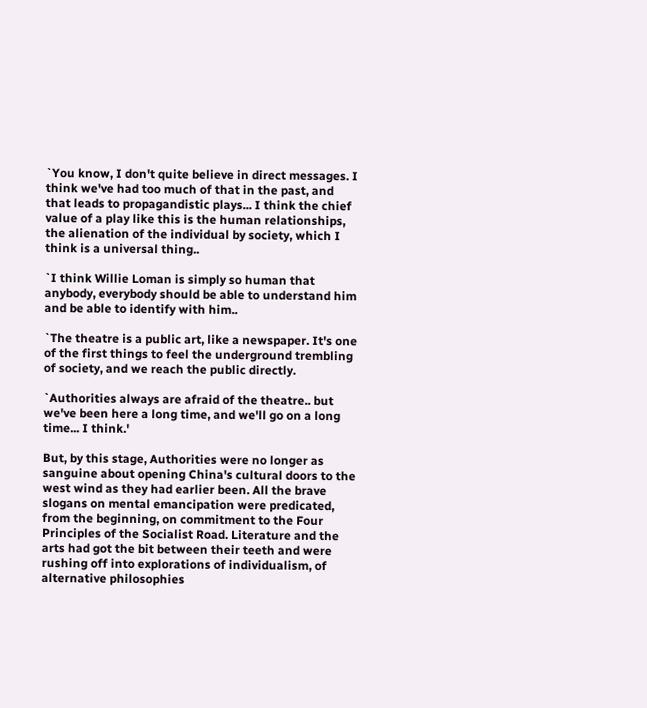`You know, I don't quite believe in direct messages. I think we've had too much of that in the past, and that leads to propagandistic plays... I think the chief value of a play like this is the human relationships, the alienation of the individual by society, which I think is a universal thing..

`I think Willie Loman is simply so human that anybody, everybody should be able to understand him and be able to identify with him..

`The theatre is a public art, like a newspaper. It's one of the first things to feel the underground trembling of society, and we reach the public directly.

`Authorities always are afraid of the theatre.. but we've been here a long time, and we'll go on a long time... I think.'

But, by this stage, Authorities were no longer as sanguine about opening China's cultural doors to the west wind as they had earlier been. All the brave slogans on mental emancipation were predicated, from the beginning, on commitment to the Four Principles of the Socialist Road. Literature and the arts had got the bit between their teeth and were rushing off into explorations of individualism, of alternative philosophies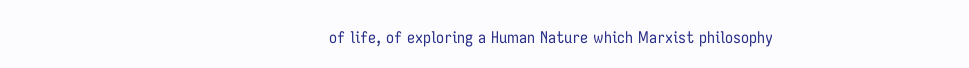of life, of exploring a Human Nature which Marxist philosophy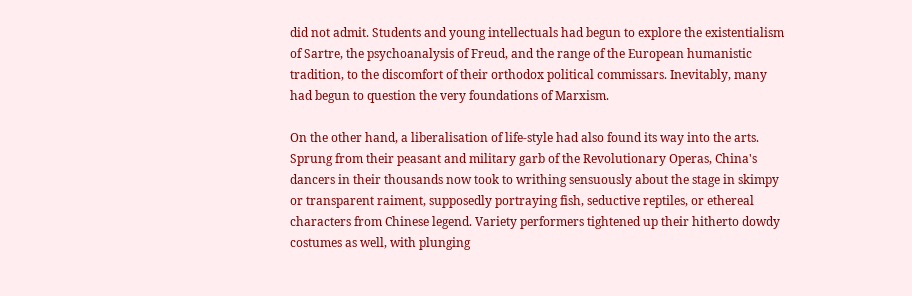did not admit. Students and young intellectuals had begun to explore the existentialism of Sartre, the psychoanalysis of Freud, and the range of the European humanistic tradition, to the discomfort of their orthodox political commissars. Inevitably, many had begun to question the very foundations of Marxism.

On the other hand, a liberalisation of life-style had also found its way into the arts. Sprung from their peasant and military garb of the Revolutionary Operas, China's dancers in their thousands now took to writhing sensuously about the stage in skimpy or transparent raiment, supposedly portraying fish, seductive reptiles, or ethereal characters from Chinese legend. Variety performers tightened up their hitherto dowdy costumes as well, with plunging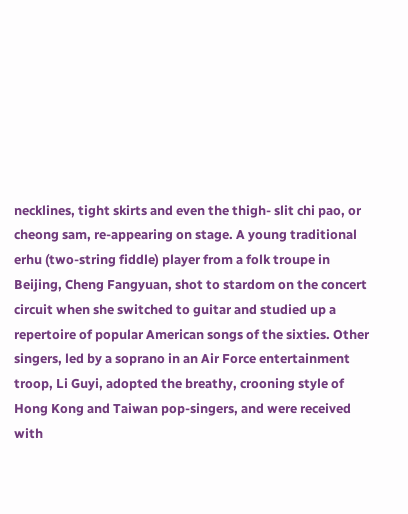necklines, tight skirts and even the thigh- slit chi pao, or cheong sam, re-appearing on stage. A young traditional erhu (two-string fiddle) player from a folk troupe in Beijing, Cheng Fangyuan, shot to stardom on the concert circuit when she switched to guitar and studied up a repertoire of popular American songs of the sixties. Other singers, led by a soprano in an Air Force entertainment troop, Li Guyi, adopted the breathy, crooning style of Hong Kong and Taiwan pop-singers, and were received with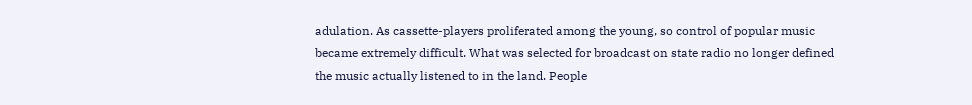adulation. As cassette-players proliferated among the young, so control of popular music became extremely difficult. What was selected for broadcast on state radio no longer defined the music actually listened to in the land. People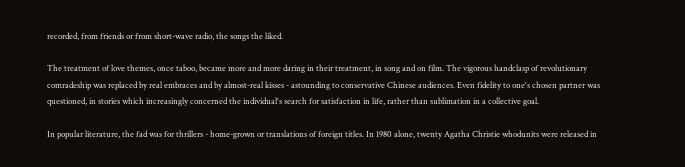recorded, from friends or from short-wave radio, the songs the liked.

The treatment of love themes, once taboo, became more and more daring in their treatment, in song and on film. The vigorous handclasp of revolutionary comradeship was replaced by real embraces and by almost-real kisses - astounding to conservative Chinese audiences. Even fidelity to one's chosen partner was questioned, in stories which increasingly concerned the individual's search for satisfaction in life, rather than sublimation in a collective goal.

In popular literature, the fad was for thrillers - home-grown or translations of foreign titles. In 1980 alone, twenty Agatha Christie whodunits were released in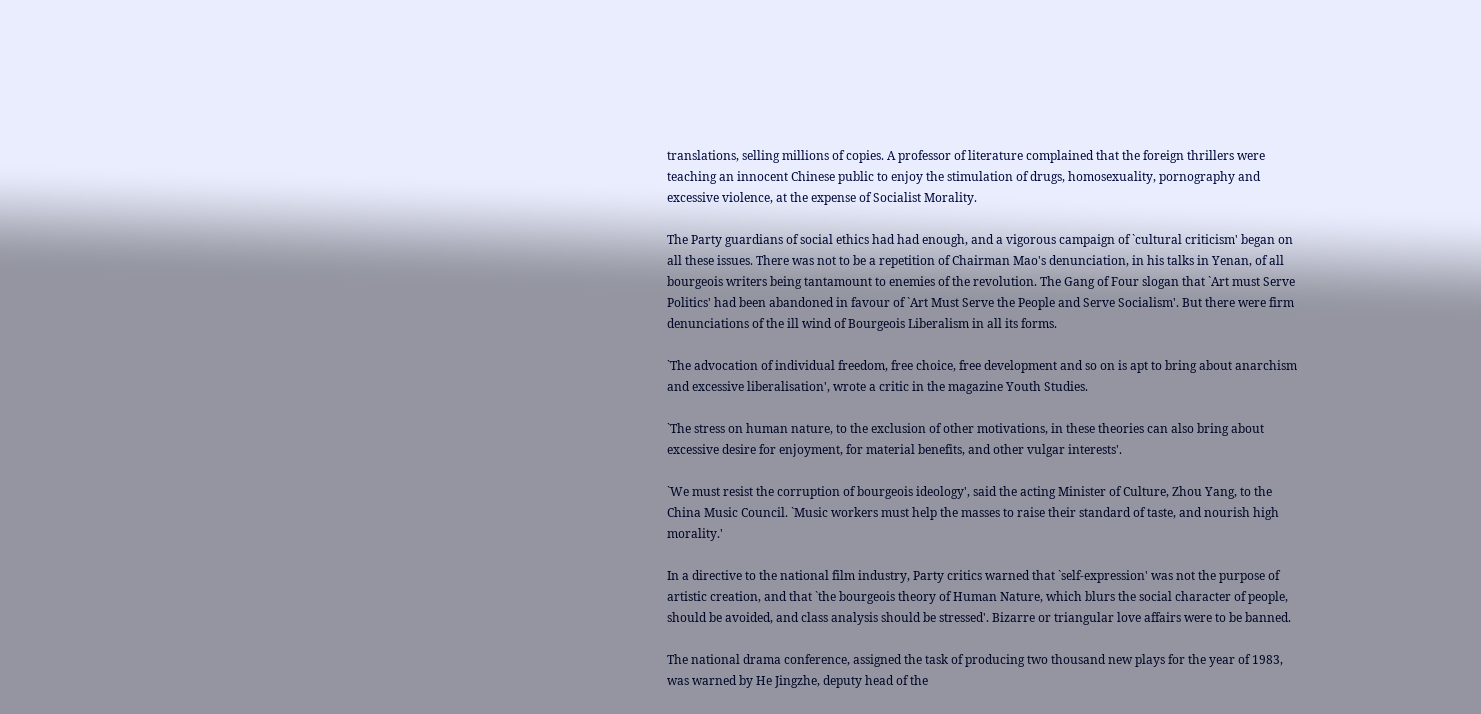translations, selling millions of copies. A professor of literature complained that the foreign thrillers were teaching an innocent Chinese public to enjoy the stimulation of drugs, homosexuality, pornography and excessive violence, at the expense of Socialist Morality.

The Party guardians of social ethics had had enough, and a vigorous campaign of `cultural criticism' began on all these issues. There was not to be a repetition of Chairman Mao's denunciation, in his talks in Yenan, of all bourgeois writers being tantamount to enemies of the revolution. The Gang of Four slogan that `Art must Serve Politics' had been abandoned in favour of `Art Must Serve the People and Serve Socialism'. But there were firm denunciations of the ill wind of Bourgeois Liberalism in all its forms.

`The advocation of individual freedom, free choice, free development and so on is apt to bring about anarchism and excessive liberalisation', wrote a critic in the magazine Youth Studies.

`The stress on human nature, to the exclusion of other motivations, in these theories can also bring about excessive desire for enjoyment, for material benefits, and other vulgar interests'.

`We must resist the corruption of bourgeois ideology', said the acting Minister of Culture, Zhou Yang, to the China Music Council. `Music workers must help the masses to raise their standard of taste, and nourish high morality.'

In a directive to the national film industry, Party critics warned that `self-expression' was not the purpose of artistic creation, and that `the bourgeois theory of Human Nature, which blurs the social character of people, should be avoided, and class analysis should be stressed'. Bizarre or triangular love affairs were to be banned.

The national drama conference, assigned the task of producing two thousand new plays for the year of 1983, was warned by He Jingzhe, deputy head of the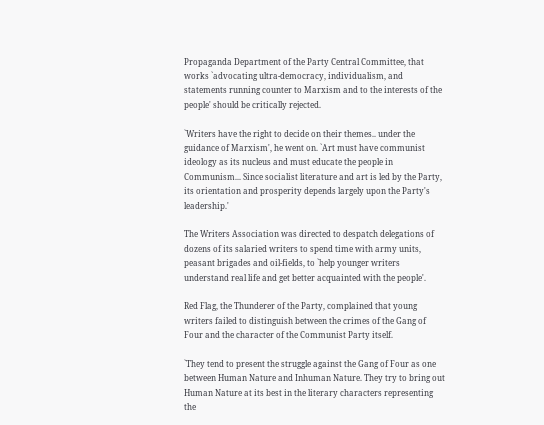Propaganda Department of the Party Central Committee, that works `advocating ultra-democracy, individualism, and statements running counter to Marxism and to the interests of the people' should be critically rejected.

`Writers have the right to decide on their themes.. under the guidance of Marxism', he went on. `Art must have communist ideology as its nucleus and must educate the people in Communism... Since socialist literature and art is led by the Party, its orientation and prosperity depends largely upon the Party's leadership.'

The Writers Association was directed to despatch delegations of dozens of its salaried writers to spend time with army units, peasant brigades and oil-fields, to `help younger writers understand real life and get better acquainted with the people'.

Red Flag, the Thunderer of the Party, complained that young writers failed to distinguish between the crimes of the Gang of Four and the character of the Communist Party itself.

`They tend to present the struggle against the Gang of Four as one between Human Nature and Inhuman Nature. They try to bring out Human Nature at its best in the literary characters representing the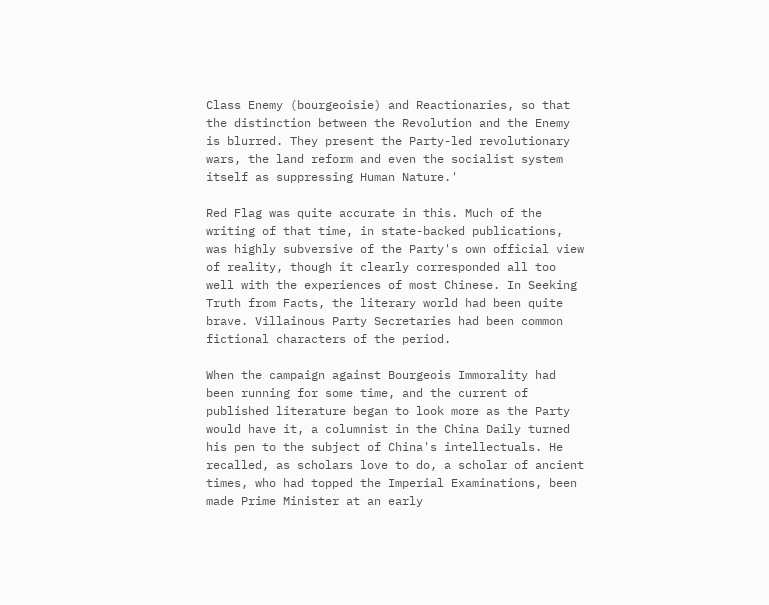Class Enemy (bourgeoisie) and Reactionaries, so that the distinction between the Revolution and the Enemy is blurred. They present the Party-led revolutionary wars, the land reform and even the socialist system itself as suppressing Human Nature.'

Red Flag was quite accurate in this. Much of the writing of that time, in state-backed publications, was highly subversive of the Party's own official view of reality, though it clearly corresponded all too well with the experiences of most Chinese. In Seeking Truth from Facts, the literary world had been quite brave. Villainous Party Secretaries had been common fictional characters of the period.

When the campaign against Bourgeois Immorality had been running for some time, and the current of published literature began to look more as the Party would have it, a columnist in the China Daily turned his pen to the subject of China's intellectuals. He recalled, as scholars love to do, a scholar of ancient times, who had topped the Imperial Examinations, been made Prime Minister at an early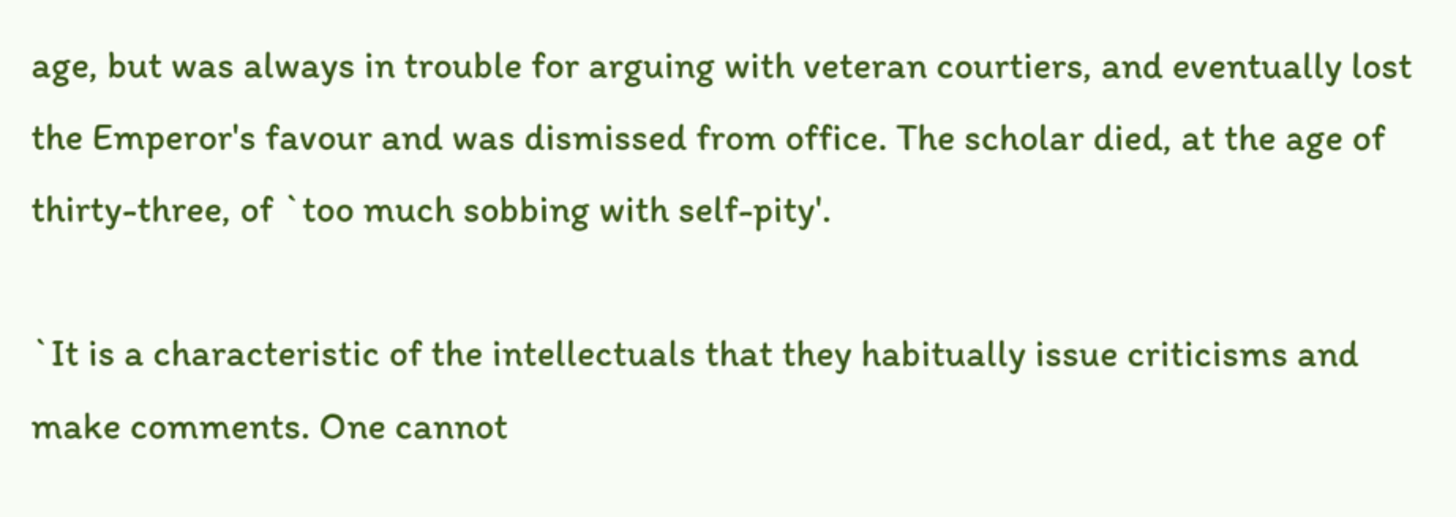age, but was always in trouble for arguing with veteran courtiers, and eventually lost the Emperor's favour and was dismissed from office. The scholar died, at the age of thirty-three, of `too much sobbing with self-pity'.

`It is a characteristic of the intellectuals that they habitually issue criticisms and make comments. One cannot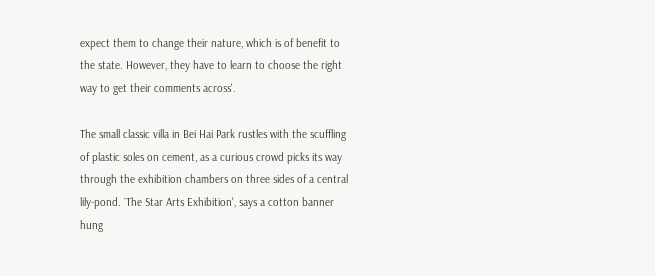expect them to change their nature, which is of benefit to the state. However, they have to learn to choose the right way to get their comments across'.

The small classic villa in Bei Hai Park rustles with the scuffling of plastic soles on cement, as a curious crowd picks its way through the exhibition chambers on three sides of a central lily-pond. `The Star Arts Exhibition', says a cotton banner hung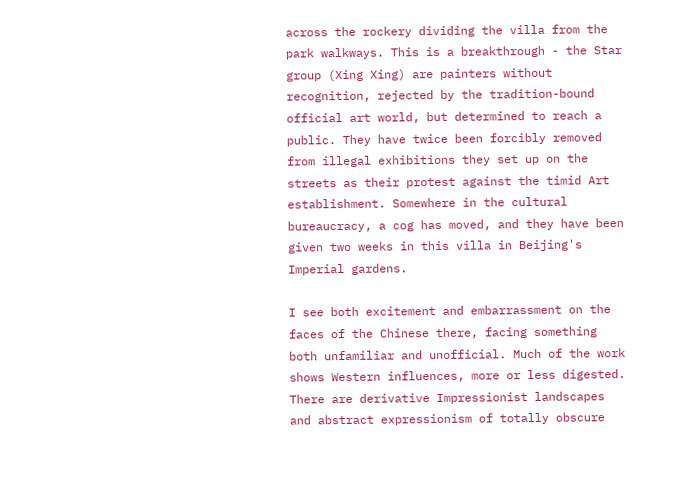across the rockery dividing the villa from the park walkways. This is a breakthrough - the Star group (Xing Xing) are painters without recognition, rejected by the tradition-bound official art world, but determined to reach a public. They have twice been forcibly removed from illegal exhibitions they set up on the streets as their protest against the timid Art establishment. Somewhere in the cultural bureaucracy, a cog has moved, and they have been given two weeks in this villa in Beijing's Imperial gardens.

I see both excitement and embarrassment on the faces of the Chinese there, facing something both unfamiliar and unofficial. Much of the work shows Western influences, more or less digested. There are derivative Impressionist landscapes and abstract expressionism of totally obscure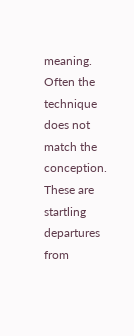meaning. Often the technique does not match the conception. These are startling departures from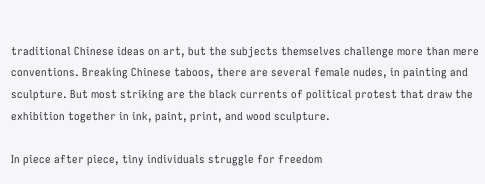traditional Chinese ideas on art, but the subjects themselves challenge more than mere conventions. Breaking Chinese taboos, there are several female nudes, in painting and sculpture. But most striking are the black currents of political protest that draw the exhibition together in ink, paint, print, and wood sculpture.

In piece after piece, tiny individuals struggle for freedom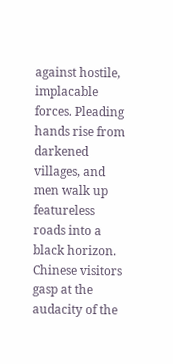against hostile, implacable forces. Pleading hands rise from darkened villages, and men walk up featureless roads into a black horizon. Chinese visitors gasp at the audacity of the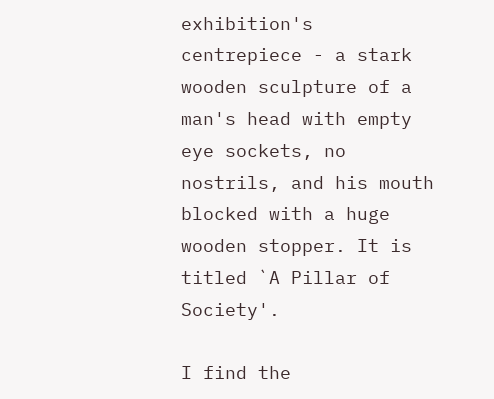exhibition's centrepiece - a stark wooden sculpture of a man's head with empty eye sockets, no nostrils, and his mouth blocked with a huge wooden stopper. It is titled `A Pillar of Society'.

I find the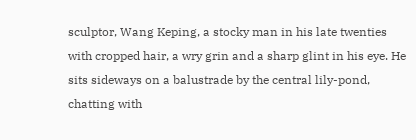sculptor, Wang Keping, a stocky man in his late twenties with cropped hair, a wry grin and a sharp glint in his eye. He sits sideways on a balustrade by the central lily-pond, chatting with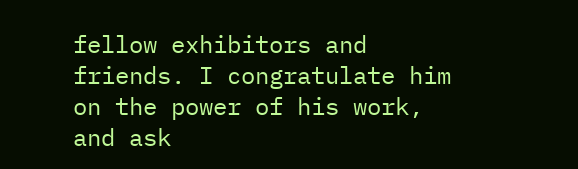fellow exhibitors and friends. I congratulate him on the power of his work, and ask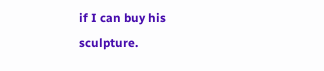if I can buy his sculpture.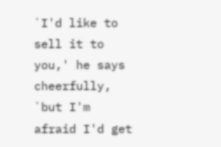`I'd like to sell it to you,' he says cheerfully, `but I'm afraid I'd get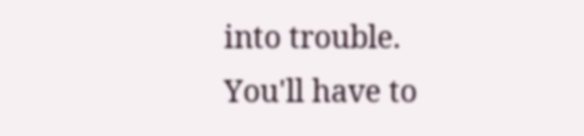into trouble. You'll have to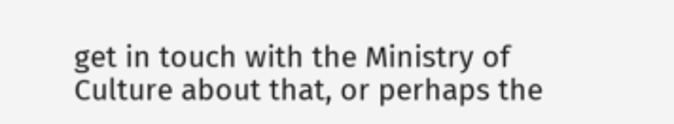get in touch with the Ministry of Culture about that, or perhaps the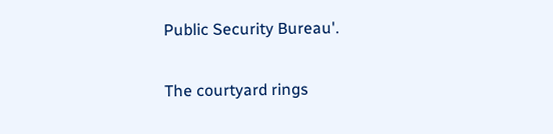Public Security Bureau'.

The courtyard rings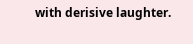with derisive laughter.